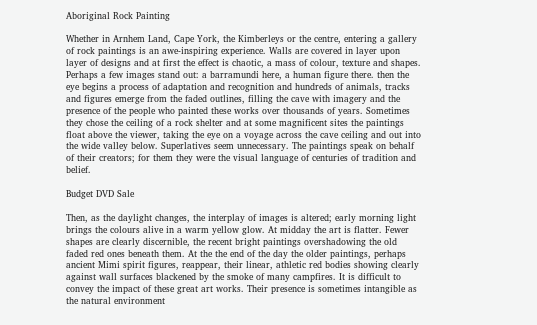Aboriginal Rock Painting

Whether in Arnhem Land, Cape York, the Kimberleys or the centre, entering a gallery of rock paintings is an awe-inspiring experience. Walls are covered in layer upon layer of designs and at first the effect is chaotic, a mass of colour, texture and shapes. Perhaps a few images stand out: a barramundi here, a human figure there. then the eye begins a process of adaptation and recognition and hundreds of animals, tracks and figures emerge from the faded outlines, filling the cave with imagery and the presence of the people who painted these works over thousands of years. Sometimes they chose the ceiling of a rock shelter and at some magnificent sites the paintings float above the viewer, taking the eye on a voyage across the cave ceiling and out into the wide valley below. Superlatives seem unnecessary. The paintings speak on behalf of their creators; for them they were the visual language of centuries of tradition and belief.

Budget DVD Sale

Then, as the daylight changes, the interplay of images is altered; early morning light brings the colours alive in a warm yellow glow. At midday the art is flatter. Fewer shapes are clearly discernible, the recent bright paintings overshadowing the old faded red ones beneath them. At the the end of the day the older paintings, perhaps ancient Mimi spirit figures, reappear, their linear, athletic red bodies showing clearly against wall surfaces blackened by the smoke of many campfires. It is difficult to convey the impact of these great art works. Their presence is sometimes intangible as the natural environment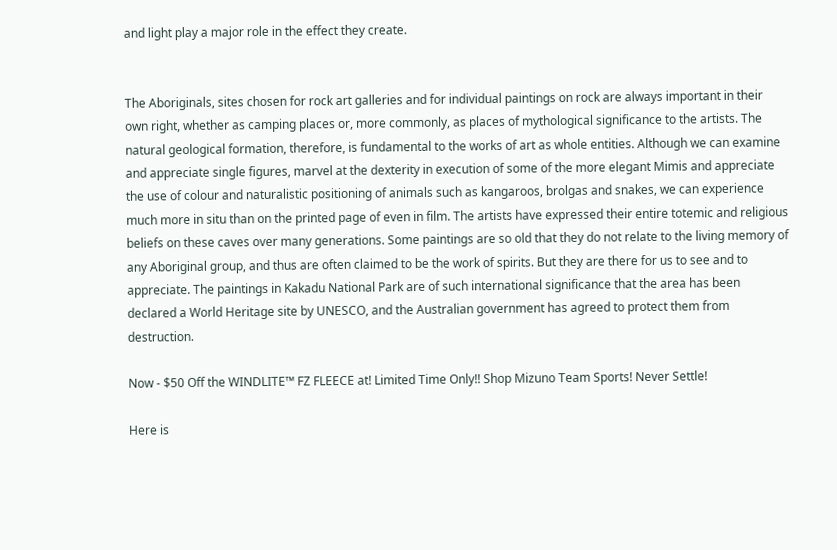and light play a major role in the effect they create.


The Aboriginals, sites chosen for rock art galleries and for individual paintings on rock are always important in their own right, whether as camping places or, more commonly, as places of mythological significance to the artists. The natural geological formation, therefore, is fundamental to the works of art as whole entities. Although we can examine and appreciate single figures, marvel at the dexterity in execution of some of the more elegant Mimis and appreciate the use of colour and naturalistic positioning of animals such as kangaroos, brolgas and snakes, we can experience much more in situ than on the printed page of even in film. The artists have expressed their entire totemic and religious beliefs on these caves over many generations. Some paintings are so old that they do not relate to the living memory of any Aboriginal group, and thus are often claimed to be the work of spirits. But they are there for us to see and to appreciate. The paintings in Kakadu National Park are of such international significance that the area has been declared a World Heritage site by UNESCO, and the Australian government has agreed to protect them from destruction.

Now - $50 Off the WINDLITE™ FZ FLEECE at! Limited Time Only!! Shop Mizuno Team Sports! Never Settle!

Here is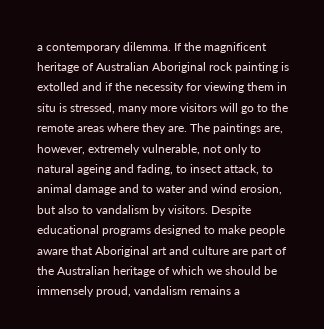a contemporary dilemma. If the magnificent heritage of Australian Aboriginal rock painting is extolled and if the necessity for viewing them in situ is stressed, many more visitors will go to the remote areas where they are. The paintings are, however, extremely vulnerable, not only to natural ageing and fading, to insect attack, to animal damage and to water and wind erosion, but also to vandalism by visitors. Despite educational programs designed to make people aware that Aboriginal art and culture are part of the Australian heritage of which we should be immensely proud, vandalism remains a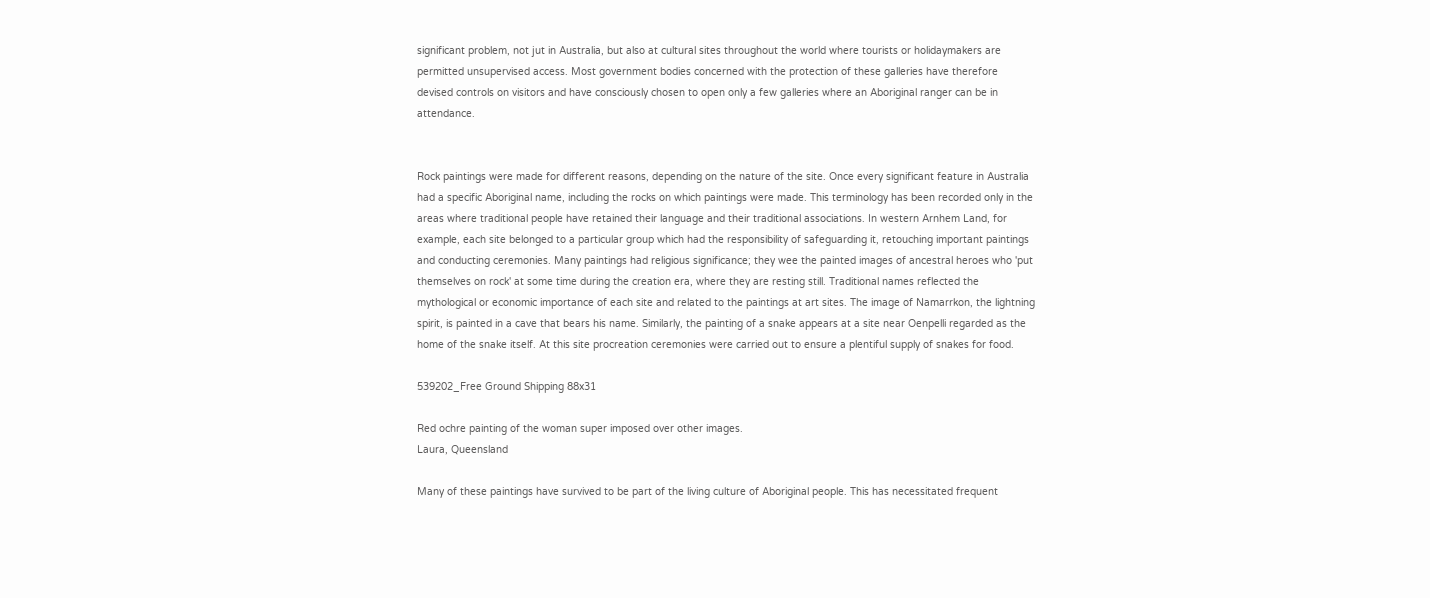significant problem, not jut in Australia, but also at cultural sites throughout the world where tourists or holidaymakers are permitted unsupervised access. Most government bodies concerned with the protection of these galleries have therefore devised controls on visitors and have consciously chosen to open only a few galleries where an Aboriginal ranger can be in attendance.


Rock paintings were made for different reasons, depending on the nature of the site. Once every significant feature in Australia had a specific Aboriginal name, including the rocks on which paintings were made. This terminology has been recorded only in the areas where traditional people have retained their language and their traditional associations. In western Arnhem Land, for example, each site belonged to a particular group which had the responsibility of safeguarding it, retouching important paintings and conducting ceremonies. Many paintings had religious significance; they wee the painted images of ancestral heroes who 'put themselves on rock' at some time during the creation era, where they are resting still. Traditional names reflected the mythological or economic importance of each site and related to the paintings at art sites. The image of Namarrkon, the lightning spirit, is painted in a cave that bears his name. Similarly, the painting of a snake appears at a site near Oenpelli regarded as the home of the snake itself. At this site procreation ceremonies were carried out to ensure a plentiful supply of snakes for food.

539202_Free Ground Shipping 88x31

Red ochre painting of the woman super imposed over other images.
Laura, Queensland

Many of these paintings have survived to be part of the living culture of Aboriginal people. This has necessitated frequent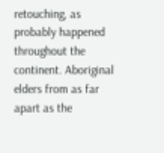retouching, as probably happened throughout the continent. Aboriginal elders from as far apart as the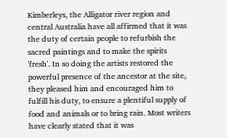Kimberleys, the Alligator river region and central Australia have all affirmed that it was the duty of certain people to refurbish the sacred paintings and to make the spirits 'fresh'. In so doing the artists restored the powerful presence of the ancestor at the site, they pleased him and encouraged him to fulfill his duty, to ensure a plentiful supply of food and animals or to bring rain. Most writers have clearly stated that it was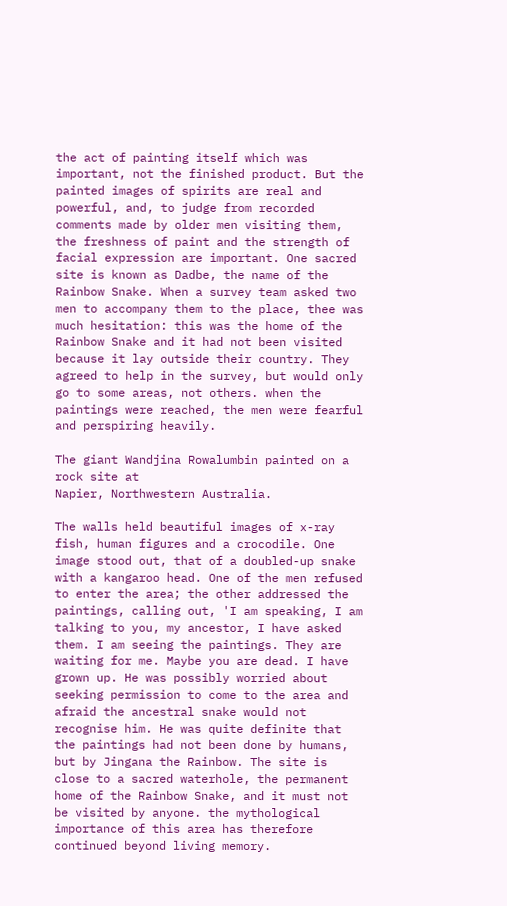the act of painting itself which was important, not the finished product. But the painted images of spirits are real and powerful, and, to judge from recorded comments made by older men visiting them, the freshness of paint and the strength of facial expression are important. One sacred site is known as Dadbe, the name of the Rainbow Snake. When a survey team asked two men to accompany them to the place, thee was much hesitation: this was the home of the Rainbow Snake and it had not been visited because it lay outside their country. They agreed to help in the survey, but would only go to some areas, not others. when the paintings were reached, the men were fearful and perspiring heavily.

The giant Wandjina Rowalumbin painted on a rock site at
Napier, Northwestern Australia.

The walls held beautiful images of x-ray fish, human figures and a crocodile. One image stood out, that of a doubled-up snake with a kangaroo head. One of the men refused to enter the area; the other addressed the paintings, calling out, 'I am speaking, I am talking to you, my ancestor, I have asked them. I am seeing the paintings. They are waiting for me. Maybe you are dead. I have grown up. He was possibly worried about seeking permission to come to the area and afraid the ancestral snake would not recognise him. He was quite definite that the paintings had not been done by humans, but by Jingana the Rainbow. The site is close to a sacred waterhole, the permanent home of the Rainbow Snake, and it must not be visited by anyone. the mythological importance of this area has therefore continued beyond living memory.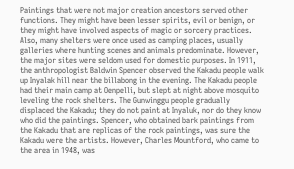Paintings that were not major creation ancestors served other functions. They might have been lesser spirits, evil or benign, or they might have involved aspects of magic or sorcery practices. Also, many shelters were once used as camping places, usually galleries where hunting scenes and animals predominate. However, the major sites were seldom used for domestic purposes. In 1911, the anthropologist Baldwin Spencer observed the Kakadu people walk up Inyalak hill near the billabong in the evening. The Kakadu people had their main camp at Oenpelli, but slept at night above mosquito leveling the rock shelters. The Gunwinggu people gradually displaced the Kakadu; they do not paint at Inyaluk, nor do they know who did the paintings. Spencer, who obtained bark paintings from the Kakadu that are replicas of the rock paintings, was sure the Kakadu were the artists. However, Charles Mountford, who came to the area in 1948, was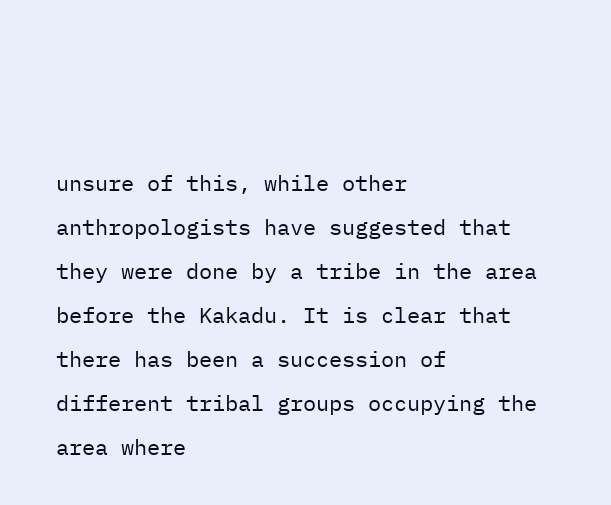unsure of this, while other anthropologists have suggested that they were done by a tribe in the area before the Kakadu. It is clear that there has been a succession of different tribal groups occupying the area where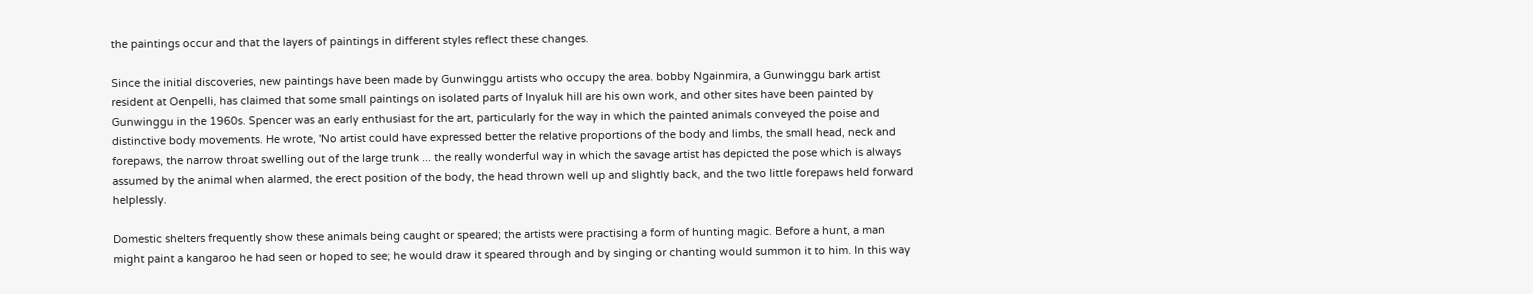the paintings occur and that the layers of paintings in different styles reflect these changes.

Since the initial discoveries, new paintings have been made by Gunwinggu artists who occupy the area. bobby Ngainmira, a Gunwinggu bark artist resident at Oenpelli, has claimed that some small paintings on isolated parts of Inyaluk hill are his own work, and other sites have been painted by Gunwinggu in the 1960s. Spencer was an early enthusiast for the art, particularly for the way in which the painted animals conveyed the poise and distinctive body movements. He wrote, 'No artist could have expressed better the relative proportions of the body and limbs, the small head, neck and forepaws, the narrow throat swelling out of the large trunk ... the really wonderful way in which the savage artist has depicted the pose which is always assumed by the animal when alarmed, the erect position of the body, the head thrown well up and slightly back, and the two little forepaws held forward helplessly.

Domestic shelters frequently show these animals being caught or speared; the artists were practising a form of hunting magic. Before a hunt, a man might paint a kangaroo he had seen or hoped to see; he would draw it speared through and by singing or chanting would summon it to him. In this way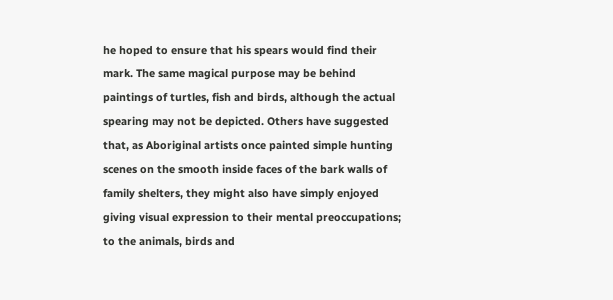he hoped to ensure that his spears would find their mark. The same magical purpose may be behind paintings of turtles, fish and birds, although the actual spearing may not be depicted. Others have suggested that, as Aboriginal artists once painted simple hunting scenes on the smooth inside faces of the bark walls of family shelters, they might also have simply enjoyed giving visual expression to their mental preoccupations; to the animals, birds and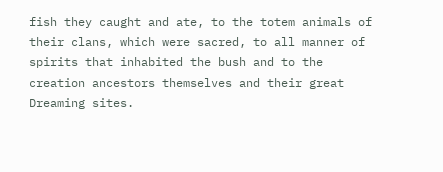fish they caught and ate, to the totem animals of their clans, which were sacred, to all manner of spirits that inhabited the bush and to the creation ancestors themselves and their great Dreaming sites.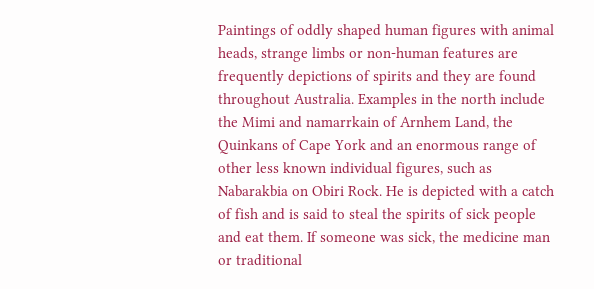Paintings of oddly shaped human figures with animal heads, strange limbs or non-human features are frequently depictions of spirits and they are found throughout Australia. Examples in the north include the Mimi and namarrkain of Arnhem Land, the Quinkans of Cape York and an enormous range of other less known individual figures, such as Nabarakbia on Obiri Rock. He is depicted with a catch of fish and is said to steal the spirits of sick people and eat them. If someone was sick, the medicine man or traditional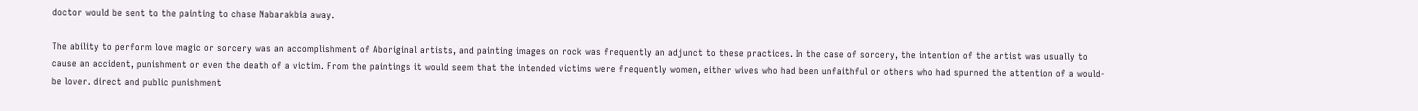doctor would be sent to the painting to chase Nabarakbia away.

The ability to perform love magic or sorcery was an accomplishment of Aboriginal artists, and painting images on rock was frequently an adjunct to these practices. In the case of sorcery, the intention of the artist was usually to cause an accident, punishment or even the death of a victim. From the paintings it would seem that the intended victims were frequently women, either wives who had been unfaithful or others who had spurned the attention of a would-be lover. direct and public punishment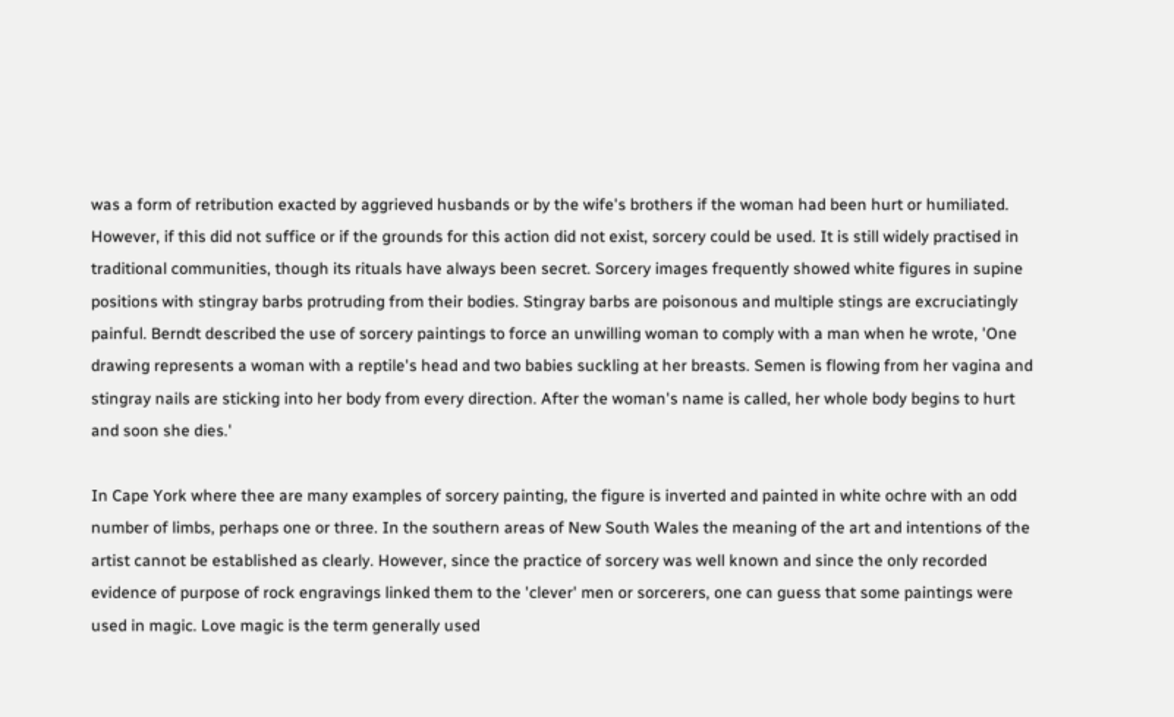was a form of retribution exacted by aggrieved husbands or by the wife's brothers if the woman had been hurt or humiliated. However, if this did not suffice or if the grounds for this action did not exist, sorcery could be used. It is still widely practised in traditional communities, though its rituals have always been secret. Sorcery images frequently showed white figures in supine positions with stingray barbs protruding from their bodies. Stingray barbs are poisonous and multiple stings are excruciatingly painful. Berndt described the use of sorcery paintings to force an unwilling woman to comply with a man when he wrote, 'One drawing represents a woman with a reptile's head and two babies suckling at her breasts. Semen is flowing from her vagina and stingray nails are sticking into her body from every direction. After the woman's name is called, her whole body begins to hurt and soon she dies.'

In Cape York where thee are many examples of sorcery painting, the figure is inverted and painted in white ochre with an odd number of limbs, perhaps one or three. In the southern areas of New South Wales the meaning of the art and intentions of the artist cannot be established as clearly. However, since the practice of sorcery was well known and since the only recorded evidence of purpose of rock engravings linked them to the 'clever' men or sorcerers, one can guess that some paintings were used in magic. Love magic is the term generally used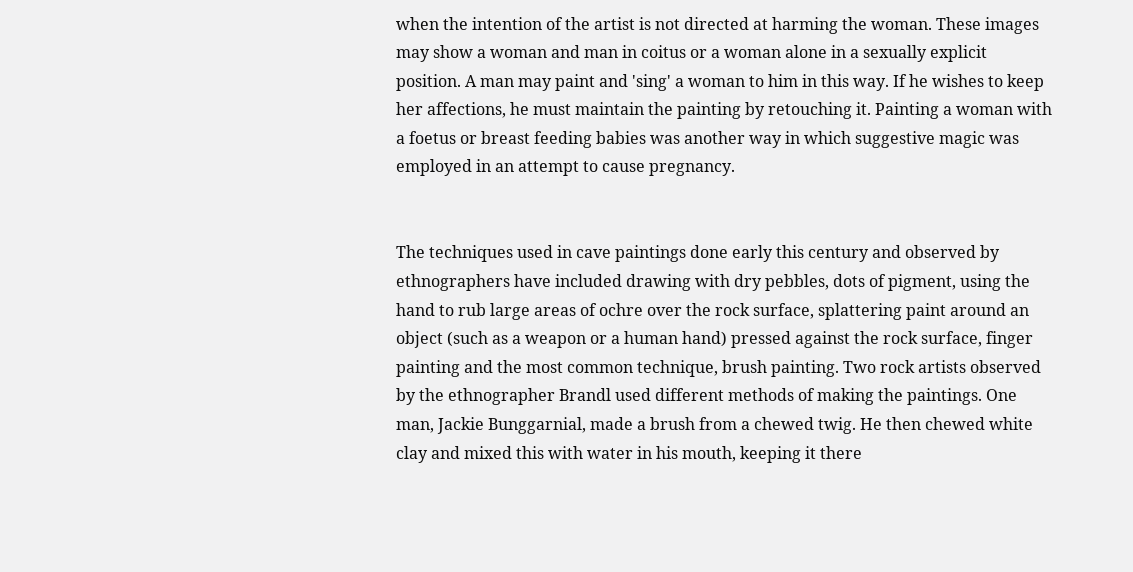when the intention of the artist is not directed at harming the woman. These images may show a woman and man in coitus or a woman alone in a sexually explicit position. A man may paint and 'sing' a woman to him in this way. If he wishes to keep her affections, he must maintain the painting by retouching it. Painting a woman with a foetus or breast feeding babies was another way in which suggestive magic was employed in an attempt to cause pregnancy.


The techniques used in cave paintings done early this century and observed by ethnographers have included drawing with dry pebbles, dots of pigment, using the hand to rub large areas of ochre over the rock surface, splattering paint around an object (such as a weapon or a human hand) pressed against the rock surface, finger painting and the most common technique, brush painting. Two rock artists observed by the ethnographer Brandl used different methods of making the paintings. One man, Jackie Bunggarnial, made a brush from a chewed twig. He then chewed white clay and mixed this with water in his mouth, keeping it there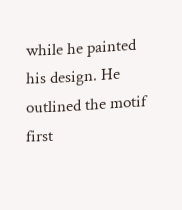while he painted his design. He outlined the motif first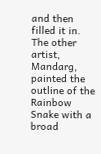and then filled it in. The other artist, Mandarg, painted the outline of the Rainbow Snake with a broad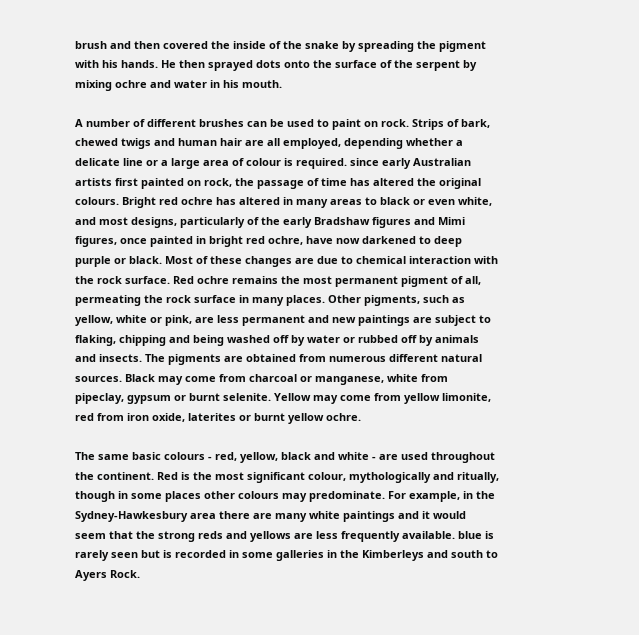brush and then covered the inside of the snake by spreading the pigment with his hands. He then sprayed dots onto the surface of the serpent by mixing ochre and water in his mouth.

A number of different brushes can be used to paint on rock. Strips of bark, chewed twigs and human hair are all employed, depending whether a delicate line or a large area of colour is required. since early Australian artists first painted on rock, the passage of time has altered the original colours. Bright red ochre has altered in many areas to black or even white, and most designs, particularly of the early Bradshaw figures and Mimi figures, once painted in bright red ochre, have now darkened to deep purple or black. Most of these changes are due to chemical interaction with the rock surface. Red ochre remains the most permanent pigment of all, permeating the rock surface in many places. Other pigments, such as yellow, white or pink, are less permanent and new paintings are subject to flaking, chipping and being washed off by water or rubbed off by animals and insects. The pigments are obtained from numerous different natural sources. Black may come from charcoal or manganese, white from pipeclay, gypsum or burnt selenite. Yellow may come from yellow limonite, red from iron oxide, laterites or burnt yellow ochre.

The same basic colours - red, yellow, black and white - are used throughout the continent. Red is the most significant colour, mythologically and ritually, though in some places other colours may predominate. For example, in the Sydney-Hawkesbury area there are many white paintings and it would seem that the strong reds and yellows are less frequently available. blue is rarely seen but is recorded in some galleries in the Kimberleys and south to Ayers Rock.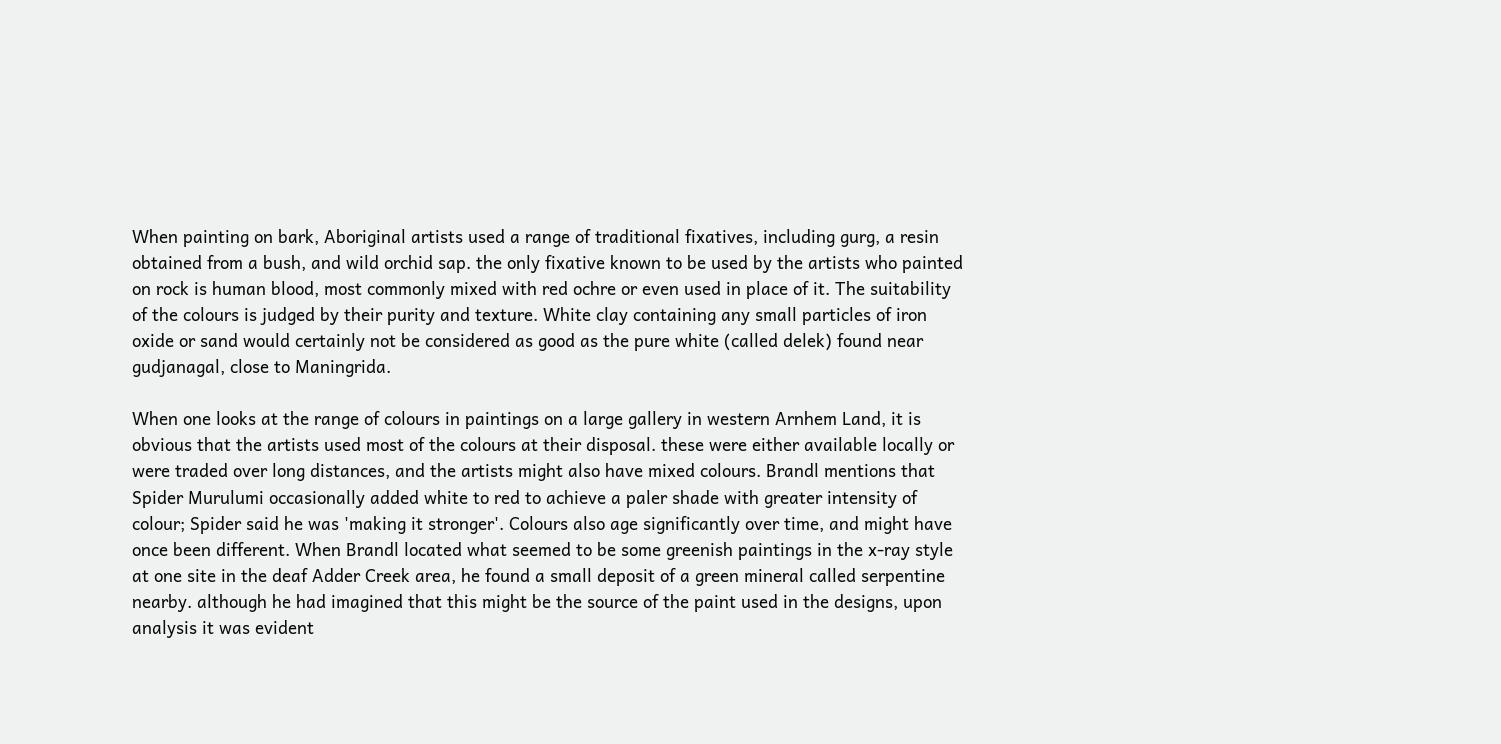When painting on bark, Aboriginal artists used a range of traditional fixatives, including gurg, a resin obtained from a bush, and wild orchid sap. the only fixative known to be used by the artists who painted on rock is human blood, most commonly mixed with red ochre or even used in place of it. The suitability of the colours is judged by their purity and texture. White clay containing any small particles of iron oxide or sand would certainly not be considered as good as the pure white (called delek) found near gudjanagal, close to Maningrida.

When one looks at the range of colours in paintings on a large gallery in western Arnhem Land, it is obvious that the artists used most of the colours at their disposal. these were either available locally or were traded over long distances, and the artists might also have mixed colours. Brandl mentions that Spider Murulumi occasionally added white to red to achieve a paler shade with greater intensity of colour; Spider said he was 'making it stronger'. Colours also age significantly over time, and might have once been different. When Brandl located what seemed to be some greenish paintings in the x-ray style at one site in the deaf Adder Creek area, he found a small deposit of a green mineral called serpentine nearby. although he had imagined that this might be the source of the paint used in the designs, upon analysis it was evident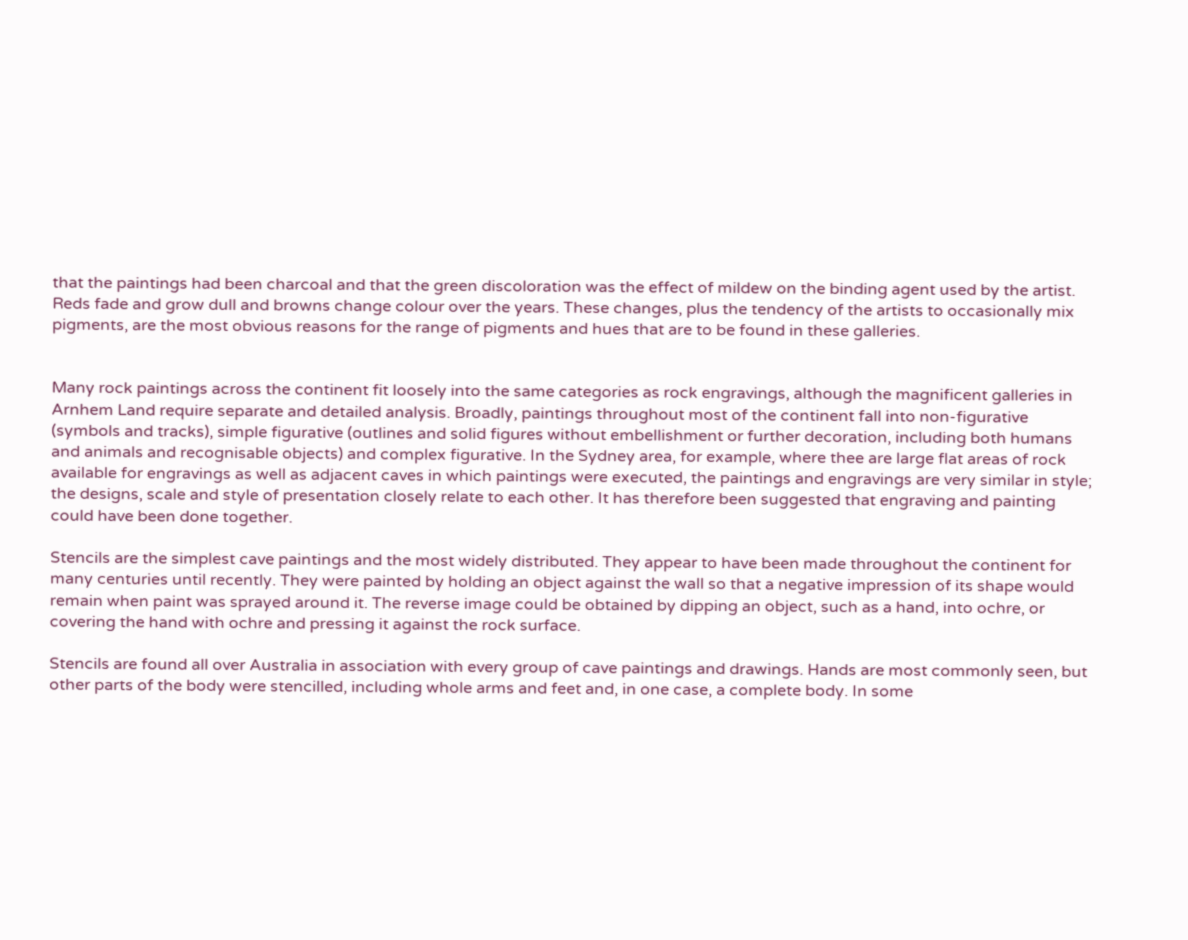that the paintings had been charcoal and that the green discoloration was the effect of mildew on the binding agent used by the artist. Reds fade and grow dull and browns change colour over the years. These changes, plus the tendency of the artists to occasionally mix pigments, are the most obvious reasons for the range of pigments and hues that are to be found in these galleries.


Many rock paintings across the continent fit loosely into the same categories as rock engravings, although the magnificent galleries in Arnhem Land require separate and detailed analysis. Broadly, paintings throughout most of the continent fall into non-figurative (symbols and tracks), simple figurative (outlines and solid figures without embellishment or further decoration, including both humans and animals and recognisable objects) and complex figurative. In the Sydney area, for example, where thee are large flat areas of rock available for engravings as well as adjacent caves in which paintings were executed, the paintings and engravings are very similar in style; the designs, scale and style of presentation closely relate to each other. It has therefore been suggested that engraving and painting could have been done together.

Stencils are the simplest cave paintings and the most widely distributed. They appear to have been made throughout the continent for many centuries until recently. They were painted by holding an object against the wall so that a negative impression of its shape would remain when paint was sprayed around it. The reverse image could be obtained by dipping an object, such as a hand, into ochre, or covering the hand with ochre and pressing it against the rock surface.

Stencils are found all over Australia in association with every group of cave paintings and drawings. Hands are most commonly seen, but other parts of the body were stencilled, including whole arms and feet and, in one case, a complete body. In some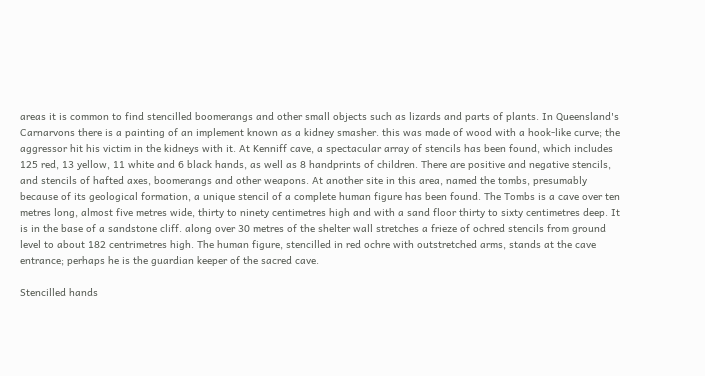areas it is common to find stencilled boomerangs and other small objects such as lizards and parts of plants. In Queensland's Carnarvons there is a painting of an implement known as a kidney smasher. this was made of wood with a hook-like curve; the aggressor hit his victim in the kidneys with it. At Kenniff cave, a spectacular array of stencils has been found, which includes 125 red, 13 yellow, 11 white and 6 black hands, as well as 8 handprints of children. There are positive and negative stencils, and stencils of hafted axes, boomerangs and other weapons. At another site in this area, named the tombs, presumably because of its geological formation, a unique stencil of a complete human figure has been found. The Tombs is a cave over ten metres long, almost five metres wide, thirty to ninety centimetres high and with a sand floor thirty to sixty centimetres deep. It is in the base of a sandstone cliff. along over 30 metres of the shelter wall stretches a frieze of ochred stencils from ground level to about 182 centrimetres high. The human figure, stencilled in red ochre with outstretched arms, stands at the cave entrance; perhaps he is the guardian keeper of the sacred cave.

Stencilled hands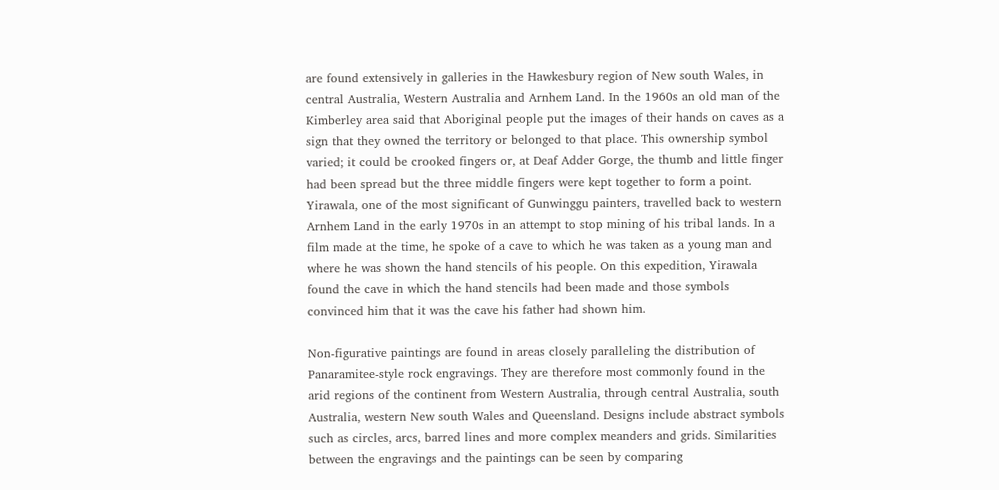are found extensively in galleries in the Hawkesbury region of New south Wales, in central Australia, Western Australia and Arnhem Land. In the 1960s an old man of the Kimberley area said that Aboriginal people put the images of their hands on caves as a sign that they owned the territory or belonged to that place. This ownership symbol varied; it could be crooked fingers or, at Deaf Adder Gorge, the thumb and little finger had been spread but the three middle fingers were kept together to form a point. Yirawala, one of the most significant of Gunwinggu painters, travelled back to western Arnhem Land in the early 1970s in an attempt to stop mining of his tribal lands. In a film made at the time, he spoke of a cave to which he was taken as a young man and where he was shown the hand stencils of his people. On this expedition, Yirawala found the cave in which the hand stencils had been made and those symbols convinced him that it was the cave his father had shown him.

Non-figurative paintings are found in areas closely paralleling the distribution of Panaramitee-style rock engravings. They are therefore most commonly found in the arid regions of the continent from Western Australia, through central Australia, south Australia, western New south Wales and Queensland. Designs include abstract symbols such as circles, arcs, barred lines and more complex meanders and grids. Similarities between the engravings and the paintings can be seen by comparing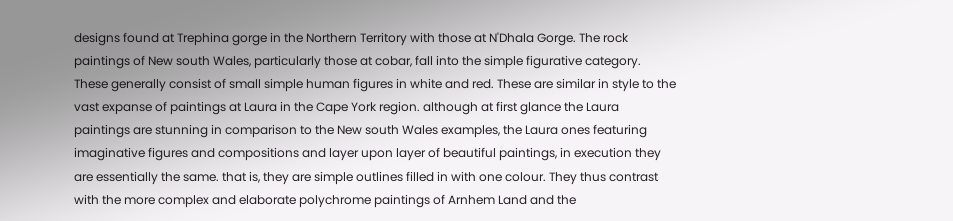designs found at Trephina gorge in the Northern Territory with those at N'Dhala Gorge. The rock paintings of New south Wales, particularly those at cobar, fall into the simple figurative category. These generally consist of small simple human figures in white and red. These are similar in style to the vast expanse of paintings at Laura in the Cape York region. although at first glance the Laura paintings are stunning in comparison to the New south Wales examples, the Laura ones featuring imaginative figures and compositions and layer upon layer of beautiful paintings, in execution they are essentially the same. that is, they are simple outlines filled in with one colour. They thus contrast with the more complex and elaborate polychrome paintings of Arnhem Land and the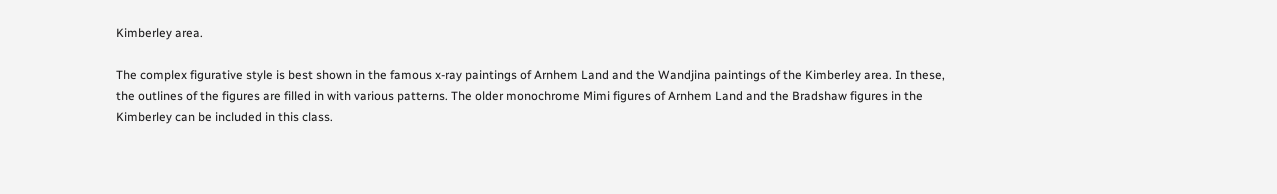Kimberley area.

The complex figurative style is best shown in the famous x-ray paintings of Arnhem Land and the Wandjina paintings of the Kimberley area. In these, the outlines of the figures are filled in with various patterns. The older monochrome Mimi figures of Arnhem Land and the Bradshaw figures in the Kimberley can be included in this class.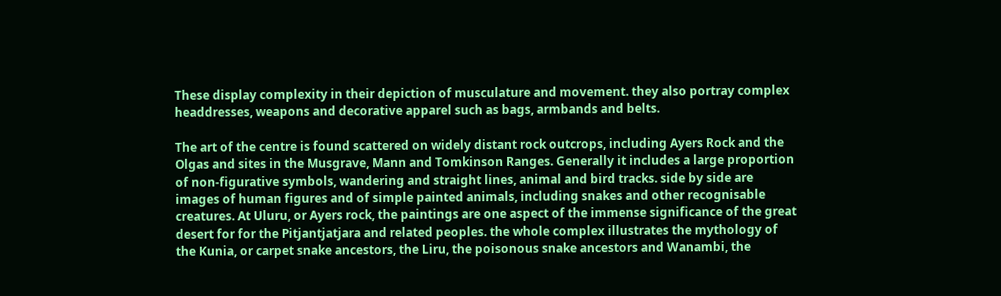These display complexity in their depiction of musculature and movement. they also portray complex headdresses, weapons and decorative apparel such as bags, armbands and belts.

The art of the centre is found scattered on widely distant rock outcrops, including Ayers Rock and the Olgas and sites in the Musgrave, Mann and Tomkinson Ranges. Generally it includes a large proportion of non-figurative symbols, wandering and straight lines, animal and bird tracks. side by side are images of human figures and of simple painted animals, including snakes and other recognisable creatures. At Uluru, or Ayers rock, the paintings are one aspect of the immense significance of the great desert for for the Pitjantjatjara and related peoples. the whole complex illustrates the mythology of the Kunia, or carpet snake ancestors, the Liru, the poisonous snake ancestors and Wanambi, the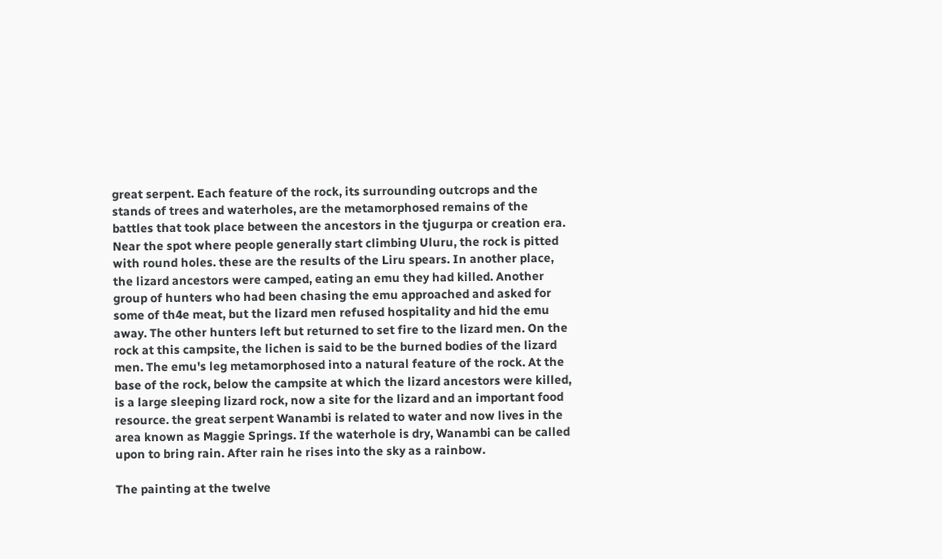great serpent. Each feature of the rock, its surrounding outcrops and the stands of trees and waterholes, are the metamorphosed remains of the battles that took place between the ancestors in the tjugurpa or creation era. Near the spot where people generally start climbing Uluru, the rock is pitted with round holes. these are the results of the Liru spears. In another place, the lizard ancestors were camped, eating an emu they had killed. Another group of hunters who had been chasing the emu approached and asked for some of th4e meat, but the lizard men refused hospitality and hid the emu away. The other hunters left but returned to set fire to the lizard men. On the rock at this campsite, the lichen is said to be the burned bodies of the lizard men. The emu's leg metamorphosed into a natural feature of the rock. At the base of the rock, below the campsite at which the lizard ancestors were killed, is a large sleeping lizard rock, now a site for the lizard and an important food resource. the great serpent Wanambi is related to water and now lives in the area known as Maggie Springs. If the waterhole is dry, Wanambi can be called upon to bring rain. After rain he rises into the sky as a rainbow.

The painting at the twelve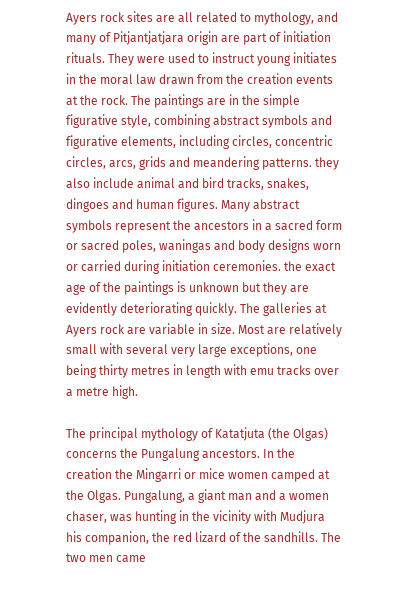Ayers rock sites are all related to mythology, and many of Pitjantjatjara origin are part of initiation rituals. They were used to instruct young initiates in the moral law drawn from the creation events at the rock. The paintings are in the simple figurative style, combining abstract symbols and figurative elements, including circles, concentric circles, arcs, grids and meandering patterns. they also include animal and bird tracks, snakes, dingoes and human figures. Many abstract symbols represent the ancestors in a sacred form or sacred poles, waningas and body designs worn or carried during initiation ceremonies. the exact age of the paintings is unknown but they are evidently deteriorating quickly. The galleries at Ayers rock are variable in size. Most are relatively small with several very large exceptions, one being thirty metres in length with emu tracks over a metre high.

The principal mythology of Katatjuta (the Olgas) concerns the Pungalung ancestors. In the creation the Mingarri or mice women camped at the Olgas. Pungalung, a giant man and a women chaser, was hunting in the vicinity with Mudjura his companion, the red lizard of the sandhills. The two men came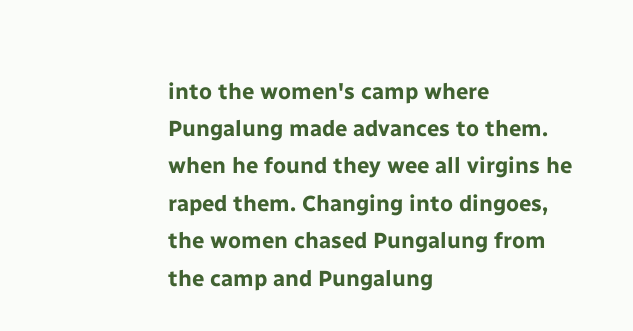into the women's camp where Pungalung made advances to them. when he found they wee all virgins he raped them. Changing into dingoes, the women chased Pungalung from the camp and Pungalung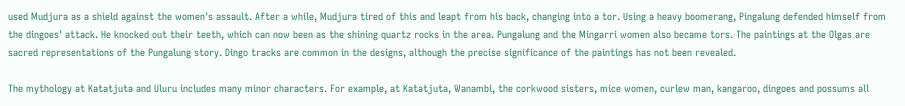used Mudjura as a shield against the women's assault. After a while, Mudjura tired of this and leapt from his back, changing into a tor. Using a heavy boomerang, Pingalung defended himself from the dingoes' attack. He knocked out their teeth, which can now been as the shining quartz rocks in the area. Pungalung and the Mingarri women also became tors. The paintings at the Olgas are sacred representations of the Pungalung story. Dingo tracks are common in the designs, although the precise significance of the paintings has not been revealed.

The mythology at Katatjuta and Uluru includes many minor characters. For example, at Katatjuta, Wanambi, the corkwood sisters, mice women, curlew man, kangaroo, dingoes and possums all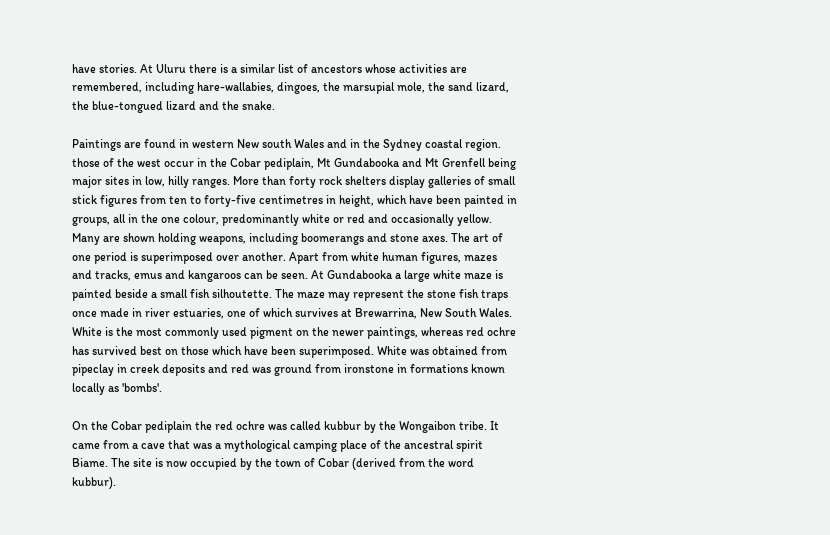have stories. At Uluru there is a similar list of ancestors whose activities are remembered, including hare-wallabies, dingoes, the marsupial mole, the sand lizard, the blue-tongued lizard and the snake.

Paintings are found in western New south Wales and in the Sydney coastal region. those of the west occur in the Cobar pediplain, Mt Gundabooka and Mt Grenfell being major sites in low, hilly ranges. More than forty rock shelters display galleries of small stick figures from ten to forty-five centimetres in height, which have been painted in groups, all in the one colour, predominantly white or red and occasionally yellow. Many are shown holding weapons, including boomerangs and stone axes. The art of one period is superimposed over another. Apart from white human figures, mazes and tracks, emus and kangaroos can be seen. At Gundabooka a large white maze is painted beside a small fish silhoutette. The maze may represent the stone fish traps once made in river estuaries, one of which survives at Brewarrina, New South Wales. White is the most commonly used pigment on the newer paintings, whereas red ochre has survived best on those which have been superimposed. White was obtained from pipeclay in creek deposits and red was ground from ironstone in formations known locally as 'bombs'.

On the Cobar pediplain the red ochre was called kubbur by the Wongaibon tribe. It came from a cave that was a mythological camping place of the ancestral spirit Biame. The site is now occupied by the town of Cobar (derived from the word kubbur).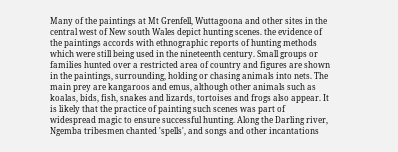Many of the paintings at Mt Grenfell, Wuttagoona and other sites in the central west of New south Wales depict hunting scenes. the evidence of the paintings accords with ethnographic reports of hunting methods which were still being used in the nineteenth century. Small groups or families hunted over a restricted area of country and figures are shown in the paintings, surrounding, holding or chasing animals into nets. The main prey are kangaroos and emus, although other animals such as koalas, bids, fish, snakes and lizards, tortoises and frogs also appear. It is likely that the practice of painting such scenes was part of widespread magic to ensure successful hunting. Along the Darling river, Ngemba tribesmen chanted 'spells', and songs and other incantations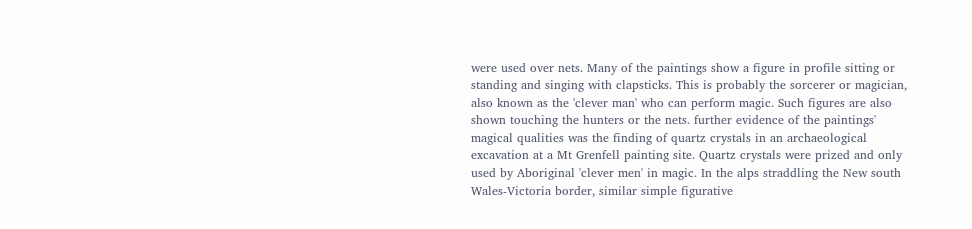were used over nets. Many of the paintings show a figure in profile sitting or standing and singing with clapsticks. This is probably the sorcerer or magician, also known as the 'clever man' who can perform magic. Such figures are also shown touching the hunters or the nets. further evidence of the paintings' magical qualities was the finding of quartz crystals in an archaeological excavation at a Mt Grenfell painting site. Quartz crystals were prized and only used by Aboriginal 'clever men' in magic. In the alps straddling the New south Wales-Victoria border, similar simple figurative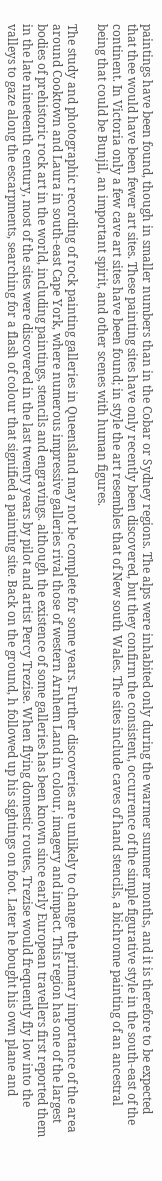paintings have been found, though in smaller numbers than in the Cobar or Sydney regions. The alps were inhabited only during the warmer summer months, and it is therefore to be expected that thee would have been fewer art sites. These painting sites have only recently been discovered, but they confirm the consistent, occurrence of the simple figurative style in the south-east of the continent. In Victoria only a few cave art sites have been found; in style the art resembles that of New south Wales. The sites include caves of hand stencils, a bichrome painting of an ancestral being that could be Bunjil, an important spirit, and other scenes with human figures.

The study and photographic recording of rock painting galleries in Queensland may not be complete for some years. Further discoveries are unlikely to change the primary importance of the area around Cooktown and Laura in south-east Cape York, where numerous impressive galleries rival those of western Arnhem Land in colour, imagery and impact. This region has one of the largest bodies of prehistoric rock art in the world, including paintings, stencils and engravings. although the existence of some galleries has been known since early European travellers first reported them in the late nineteenth century, most of the sites were discovered in the last twenty years by pilot and artist Percy Trezise. When flying domestic routes, Trezise would frequently fly low into the valleys to gaze along the escarpments, searching for a flash of colour that signified a painting site. Back on the ground, h followed up his sightings on foot. Later he bought his own plane and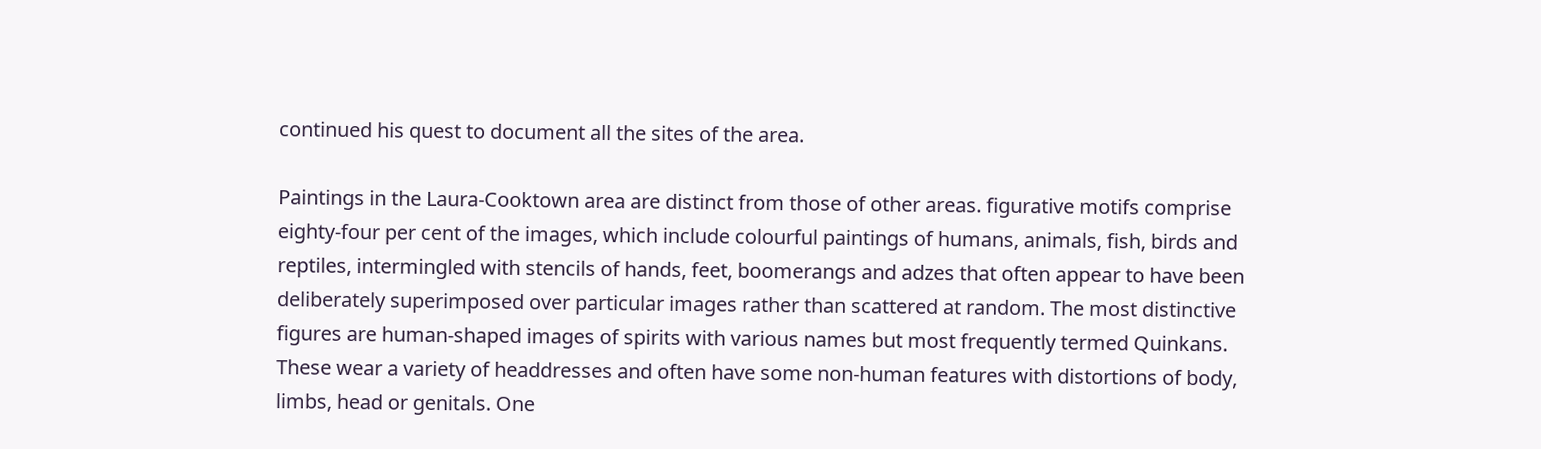continued his quest to document all the sites of the area.

Paintings in the Laura-Cooktown area are distinct from those of other areas. figurative motifs comprise eighty-four per cent of the images, which include colourful paintings of humans, animals, fish, birds and reptiles, intermingled with stencils of hands, feet, boomerangs and adzes that often appear to have been deliberately superimposed over particular images rather than scattered at random. The most distinctive figures are human-shaped images of spirits with various names but most frequently termed Quinkans. These wear a variety of headdresses and often have some non-human features with distortions of body, limbs, head or genitals. One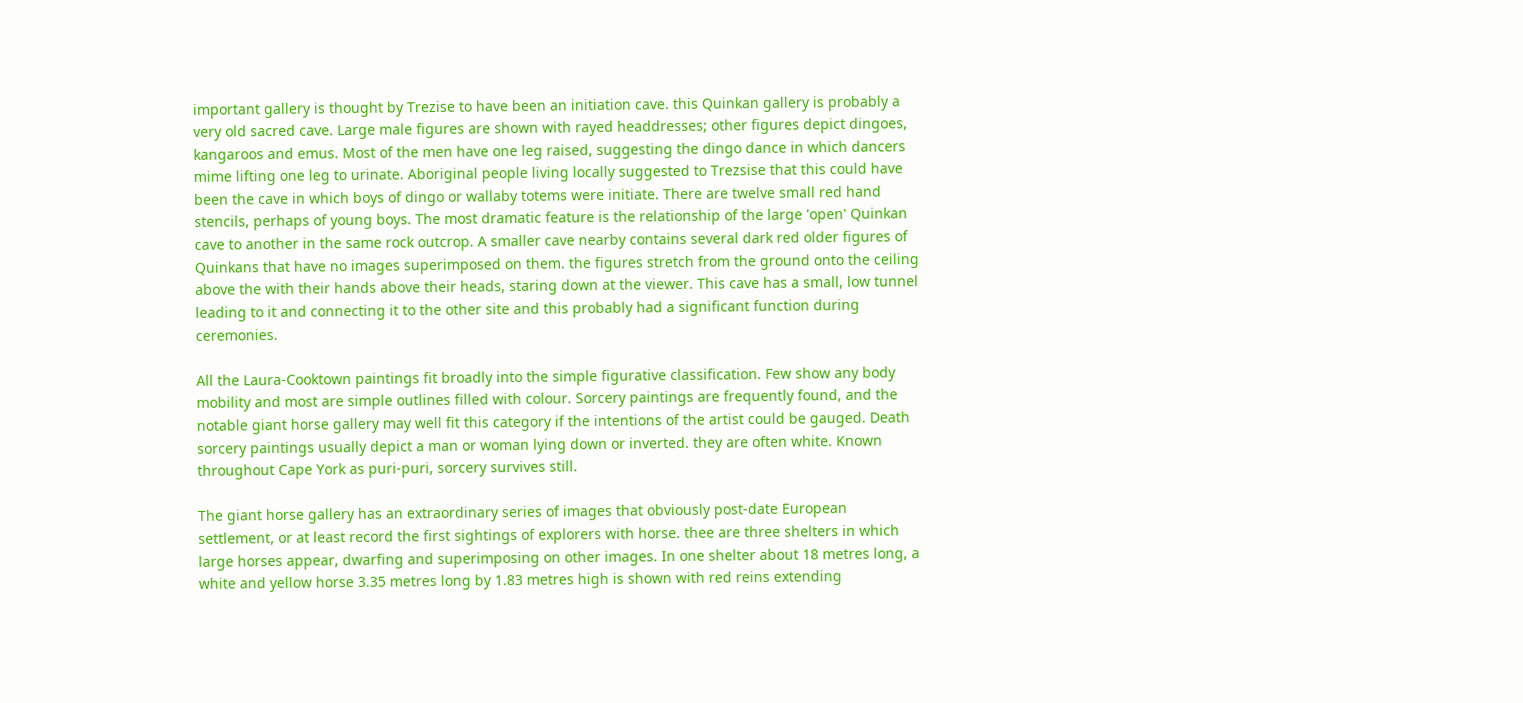important gallery is thought by Trezise to have been an initiation cave. this Quinkan gallery is probably a very old sacred cave. Large male figures are shown with rayed headdresses; other figures depict dingoes, kangaroos and emus. Most of the men have one leg raised, suggesting the dingo dance in which dancers mime lifting one leg to urinate. Aboriginal people living locally suggested to Trezsise that this could have been the cave in which boys of dingo or wallaby totems were initiate. There are twelve small red hand stencils, perhaps of young boys. The most dramatic feature is the relationship of the large 'open' Quinkan cave to another in the same rock outcrop. A smaller cave nearby contains several dark red older figures of Quinkans that have no images superimposed on them. the figures stretch from the ground onto the ceiling above the with their hands above their heads, staring down at the viewer. This cave has a small, low tunnel leading to it and connecting it to the other site and this probably had a significant function during ceremonies.

All the Laura-Cooktown paintings fit broadly into the simple figurative classification. Few show any body mobility and most are simple outlines filled with colour. Sorcery paintings are frequently found, and the notable giant horse gallery may well fit this category if the intentions of the artist could be gauged. Death sorcery paintings usually depict a man or woman lying down or inverted. they are often white. Known throughout Cape York as puri-puri, sorcery survives still.

The giant horse gallery has an extraordinary series of images that obviously post-date European settlement, or at least record the first sightings of explorers with horse. thee are three shelters in which large horses appear, dwarfing and superimposing on other images. In one shelter about 18 metres long, a white and yellow horse 3.35 metres long by 1.83 metres high is shown with red reins extending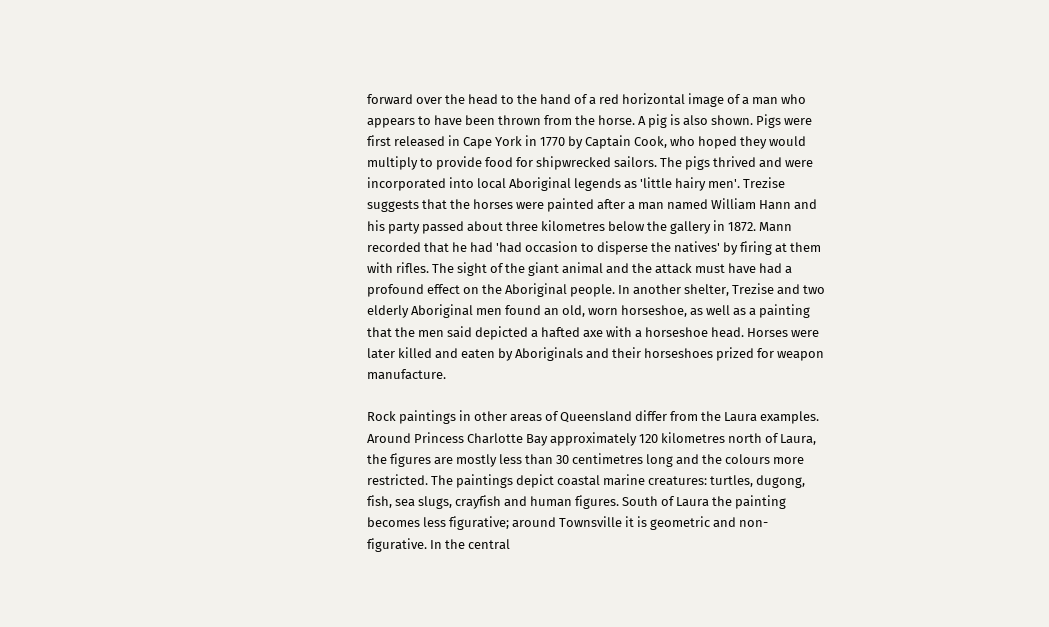forward over the head to the hand of a red horizontal image of a man who appears to have been thrown from the horse. A pig is also shown. Pigs were first released in Cape York in 1770 by Captain Cook, who hoped they would multiply to provide food for shipwrecked sailors. The pigs thrived and were incorporated into local Aboriginal legends as 'little hairy men'. Trezise suggests that the horses were painted after a man named William Hann and his party passed about three kilometres below the gallery in 1872. Mann recorded that he had 'had occasion to disperse the natives' by firing at them with rifles. The sight of the giant animal and the attack must have had a profound effect on the Aboriginal people. In another shelter, Trezise and two elderly Aboriginal men found an old, worn horseshoe, as well as a painting that the men said depicted a hafted axe with a horseshoe head. Horses were later killed and eaten by Aboriginals and their horseshoes prized for weapon manufacture.

Rock paintings in other areas of Queensland differ from the Laura examples. Around Princess Charlotte Bay approximately 120 kilometres north of Laura, the figures are mostly less than 30 centimetres long and the colours more restricted. The paintings depict coastal marine creatures: turtles, dugong, fish, sea slugs, crayfish and human figures. South of Laura the painting becomes less figurative; around Townsville it is geometric and non-figurative. In the central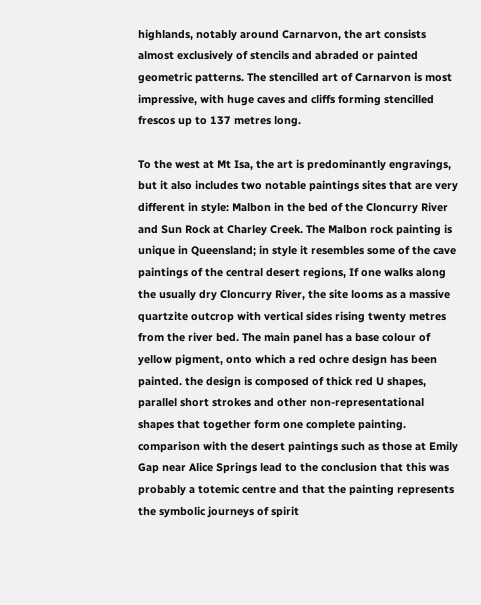highlands, notably around Carnarvon, the art consists almost exclusively of stencils and abraded or painted geometric patterns. The stencilled art of Carnarvon is most impressive, with huge caves and cliffs forming stencilled frescos up to 137 metres long.

To the west at Mt Isa, the art is predominantly engravings, but it also includes two notable paintings sites that are very different in style: Malbon in the bed of the Cloncurry River and Sun Rock at Charley Creek. The Malbon rock painting is unique in Queensland; in style it resembles some of the cave paintings of the central desert regions, If one walks along the usually dry Cloncurry River, the site looms as a massive quartzite outcrop with vertical sides rising twenty metres from the river bed. The main panel has a base colour of yellow pigment, onto which a red ochre design has been painted. the design is composed of thick red U shapes, parallel short strokes and other non-representational shapes that together form one complete painting. comparison with the desert paintings such as those at Emily Gap near Alice Springs lead to the conclusion that this was probably a totemic centre and that the painting represents the symbolic journeys of spirit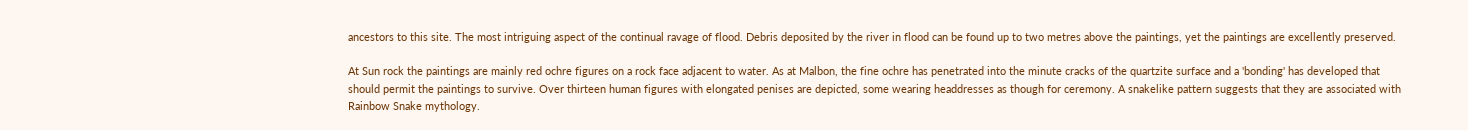ancestors to this site. The most intriguing aspect of the continual ravage of flood. Debris deposited by the river in flood can be found up to two metres above the paintings, yet the paintings are excellently preserved.

At Sun rock the paintings are mainly red ochre figures on a rock face adjacent to water. As at Malbon, the fine ochre has penetrated into the minute cracks of the quartzite surface and a 'bonding' has developed that should permit the paintings to survive. Over thirteen human figures with elongated penises are depicted, some wearing headdresses as though for ceremony. A snakelike pattern suggests that they are associated with Rainbow Snake mythology.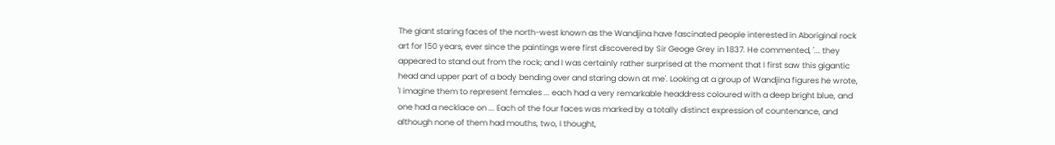The giant staring faces of the north-west known as the Wandjina have fascinated people interested in Aboriginal rock art for 150 years, ever since the paintings were first discovered by Sir Geoge Grey in 1837. He commented, '... they appeared to stand out from the rock; and I was certainly rather surprised at the moment that I first saw this gigantic head and upper part of a body bending over and staring down at me'. Looking at a group of Wandjina figures he wrote, 'I imagine them to represent females ... each had a very remarkable headdress coloured with a deep bright blue, and one had a necklace on ... Each of the four faces was marked by a totally distinct expression of countenance, and although none of them had mouths, two, I thought,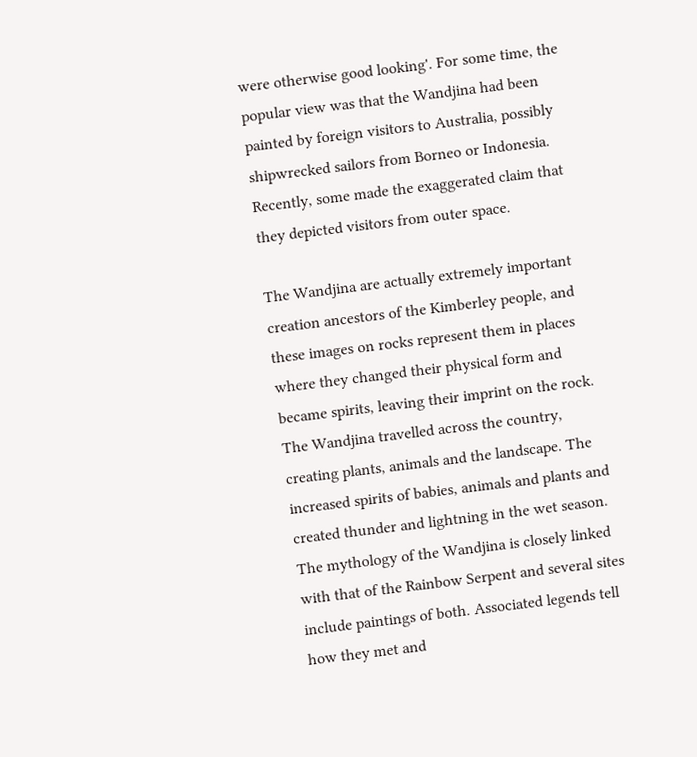were otherwise good looking'. For some time, the popular view was that the Wandjina had been painted by foreign visitors to Australia, possibly shipwrecked sailors from Borneo or Indonesia. Recently, some made the exaggerated claim that they depicted visitors from outer space.

The Wandjina are actually extremely important creation ancestors of the Kimberley people, and these images on rocks represent them in places where they changed their physical form and became spirits, leaving their imprint on the rock. The Wandjina travelled across the country, creating plants, animals and the landscape. The increased spirits of babies, animals and plants and created thunder and lightning in the wet season. The mythology of the Wandjina is closely linked with that of the Rainbow Serpent and several sites include paintings of both. Associated legends tell how they met and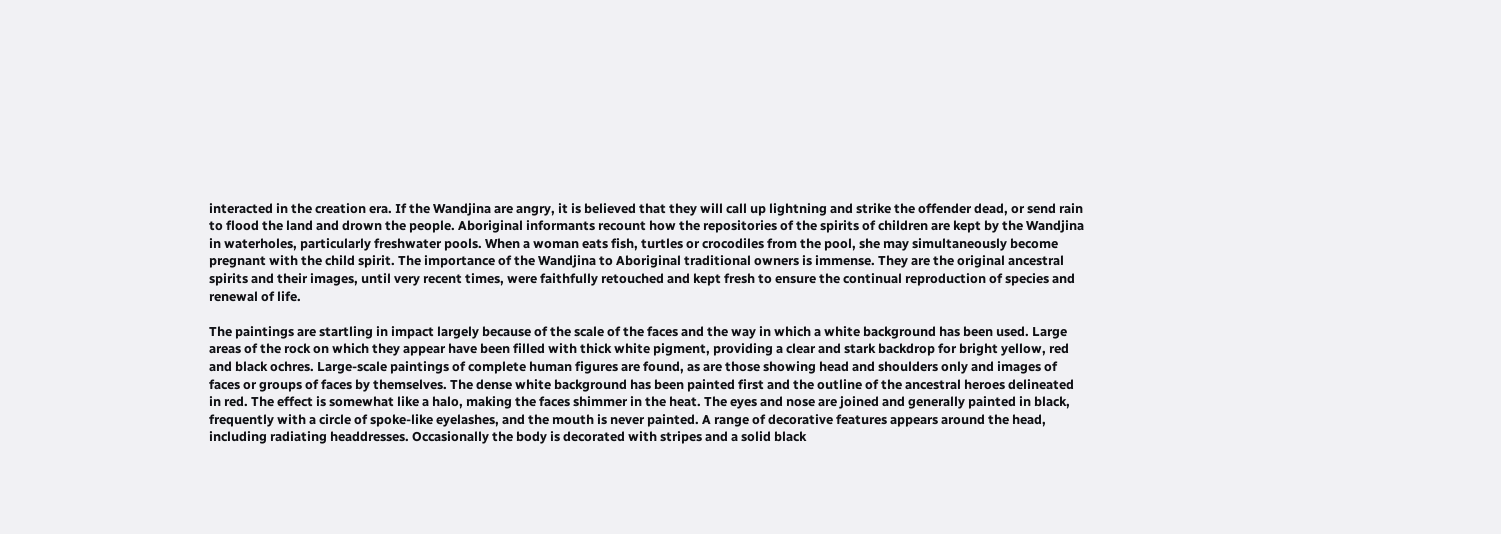interacted in the creation era. If the Wandjina are angry, it is believed that they will call up lightning and strike the offender dead, or send rain to flood the land and drown the people. Aboriginal informants recount how the repositories of the spirits of children are kept by the Wandjina in waterholes, particularly freshwater pools. When a woman eats fish, turtles or crocodiles from the pool, she may simultaneously become pregnant with the child spirit. The importance of the Wandjina to Aboriginal traditional owners is immense. They are the original ancestral spirits and their images, until very recent times, were faithfully retouched and kept fresh to ensure the continual reproduction of species and renewal of life.

The paintings are startling in impact largely because of the scale of the faces and the way in which a white background has been used. Large areas of the rock on which they appear have been filled with thick white pigment, providing a clear and stark backdrop for bright yellow, red and black ochres. Large-scale paintings of complete human figures are found, as are those showing head and shoulders only and images of faces or groups of faces by themselves. The dense white background has been painted first and the outline of the ancestral heroes delineated in red. The effect is somewhat like a halo, making the faces shimmer in the heat. The eyes and nose are joined and generally painted in black, frequently with a circle of spoke-like eyelashes, and the mouth is never painted. A range of decorative features appears around the head, including radiating headdresses. Occasionally the body is decorated with stripes and a solid black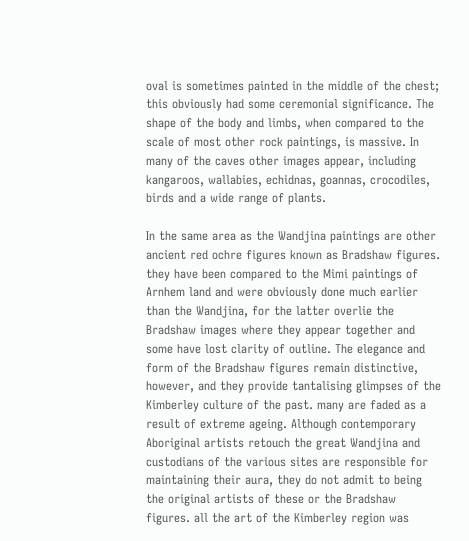oval is sometimes painted in the middle of the chest; this obviously had some ceremonial significance. The shape of the body and limbs, when compared to the scale of most other rock paintings, is massive. In many of the caves other images appear, including kangaroos, wallabies, echidnas, goannas, crocodiles, birds and a wide range of plants.

In the same area as the Wandjina paintings are other ancient red ochre figures known as Bradshaw figures. they have been compared to the Mimi paintings of Arnhem land and were obviously done much earlier than the Wandjina, for the latter overlie the Bradshaw images where they appear together and some have lost clarity of outline. The elegance and form of the Bradshaw figures remain distinctive, however, and they provide tantalising glimpses of the Kimberley culture of the past. many are faded as a result of extreme ageing. Although contemporary Aboriginal artists retouch the great Wandjina and custodians of the various sites are responsible for maintaining their aura, they do not admit to being the original artists of these or the Bradshaw figures. all the art of the Kimberley region was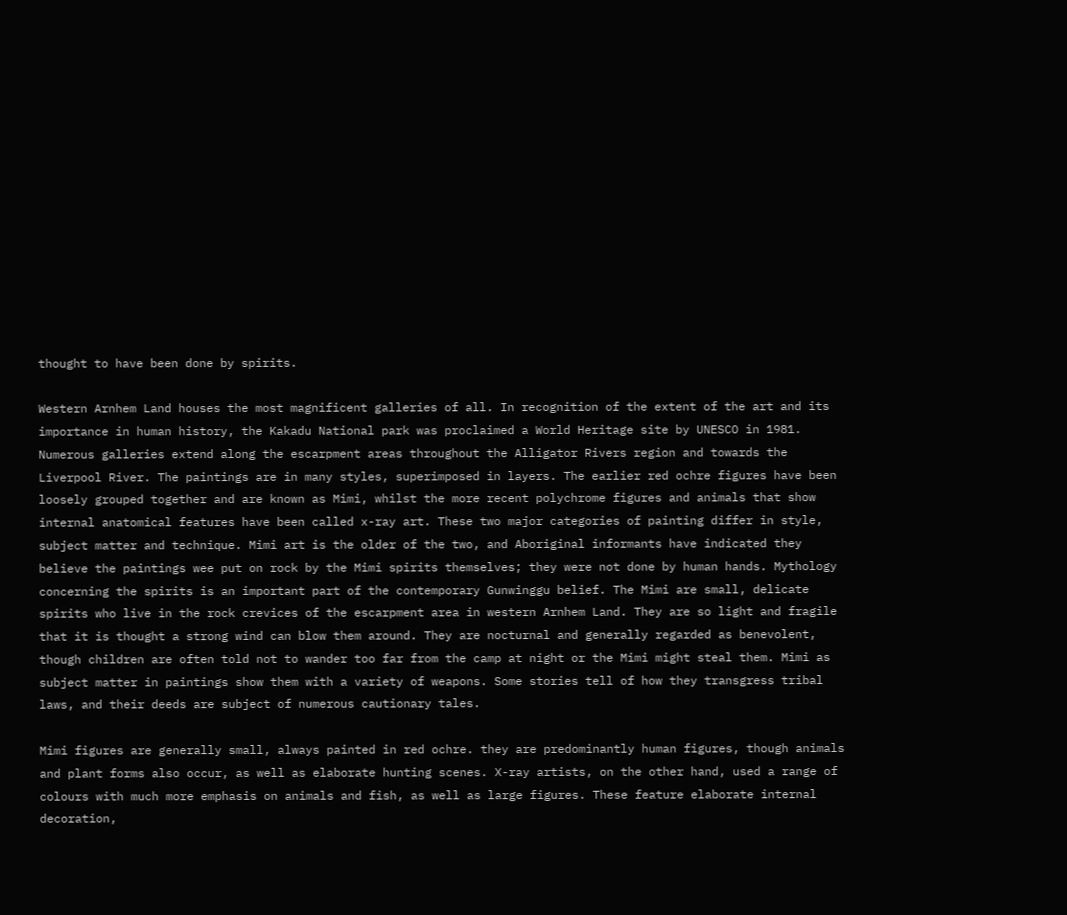thought to have been done by spirits.

Western Arnhem Land houses the most magnificent galleries of all. In recognition of the extent of the art and its importance in human history, the Kakadu National park was proclaimed a World Heritage site by UNESCO in 1981. Numerous galleries extend along the escarpment areas throughout the Alligator Rivers region and towards the Liverpool River. The paintings are in many styles, superimposed in layers. The earlier red ochre figures have been loosely grouped together and are known as Mimi, whilst the more recent polychrome figures and animals that show internal anatomical features have been called x-ray art. These two major categories of painting differ in style, subject matter and technique. Mimi art is the older of the two, and Aboriginal informants have indicated they believe the paintings wee put on rock by the Mimi spirits themselves; they were not done by human hands. Mythology concerning the spirits is an important part of the contemporary Gunwinggu belief. The Mimi are small, delicate spirits who live in the rock crevices of the escarpment area in western Arnhem Land. They are so light and fragile that it is thought a strong wind can blow them around. They are nocturnal and generally regarded as benevolent, though children are often told not to wander too far from the camp at night or the Mimi might steal them. Mimi as subject matter in paintings show them with a variety of weapons. Some stories tell of how they transgress tribal laws, and their deeds are subject of numerous cautionary tales.

Mimi figures are generally small, always painted in red ochre. they are predominantly human figures, though animals and plant forms also occur, as well as elaborate hunting scenes. X-ray artists, on the other hand, used a range of colours with much more emphasis on animals and fish, as well as large figures. These feature elaborate internal decoration,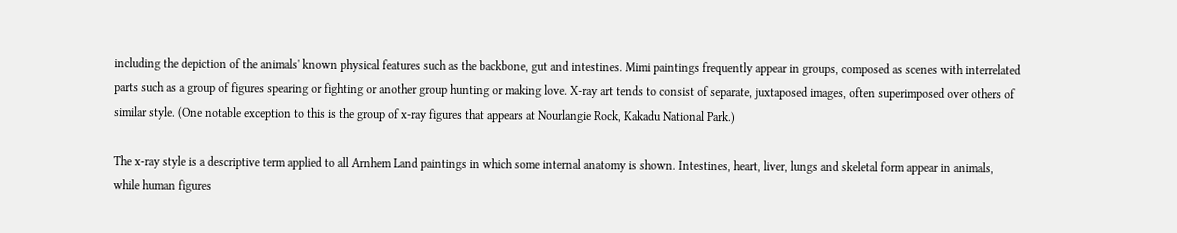including the depiction of the animals' known physical features such as the backbone, gut and intestines. Mimi paintings frequently appear in groups, composed as scenes with interrelated parts such as a group of figures spearing or fighting or another group hunting or making love. X-ray art tends to consist of separate, juxtaposed images, often superimposed over others of similar style. (One notable exception to this is the group of x-ray figures that appears at Nourlangie Rock, Kakadu National Park.)

The x-ray style is a descriptive term applied to all Arnhem Land paintings in which some internal anatomy is shown. Intestines, heart, liver, lungs and skeletal form appear in animals, while human figures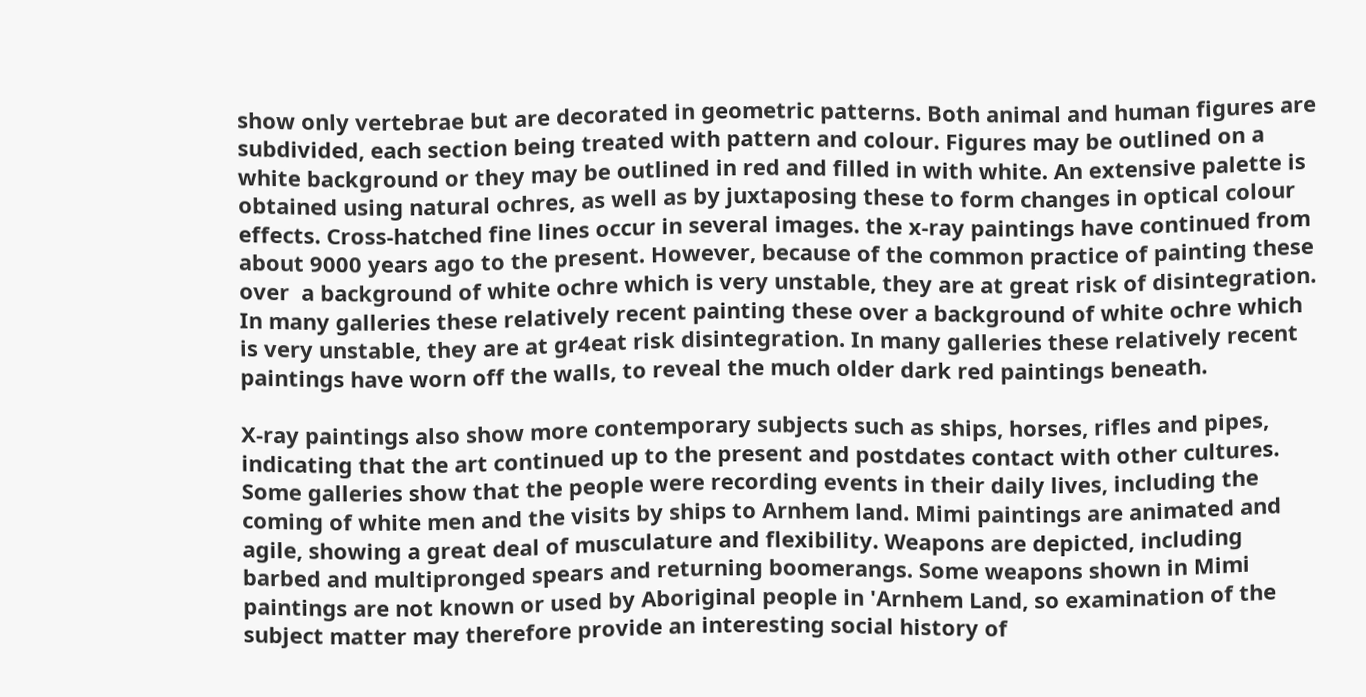show only vertebrae but are decorated in geometric patterns. Both animal and human figures are subdivided, each section being treated with pattern and colour. Figures may be outlined on a white background or they may be outlined in red and filled in with white. An extensive palette is obtained using natural ochres, as well as by juxtaposing these to form changes in optical colour effects. Cross-hatched fine lines occur in several images. the x-ray paintings have continued from about 9000 years ago to the present. However, because of the common practice of painting these over  a background of white ochre which is very unstable, they are at great risk of disintegration. In many galleries these relatively recent painting these over a background of white ochre which is very unstable, they are at gr4eat risk disintegration. In many galleries these relatively recent paintings have worn off the walls, to reveal the much older dark red paintings beneath.

X-ray paintings also show more contemporary subjects such as ships, horses, rifles and pipes, indicating that the art continued up to the present and postdates contact with other cultures. Some galleries show that the people were recording events in their daily lives, including the coming of white men and the visits by ships to Arnhem land. Mimi paintings are animated and agile, showing a great deal of musculature and flexibility. Weapons are depicted, including barbed and multipronged spears and returning boomerangs. Some weapons shown in Mimi paintings are not known or used by Aboriginal people in 'Arnhem Land, so examination of the subject matter may therefore provide an interesting social history of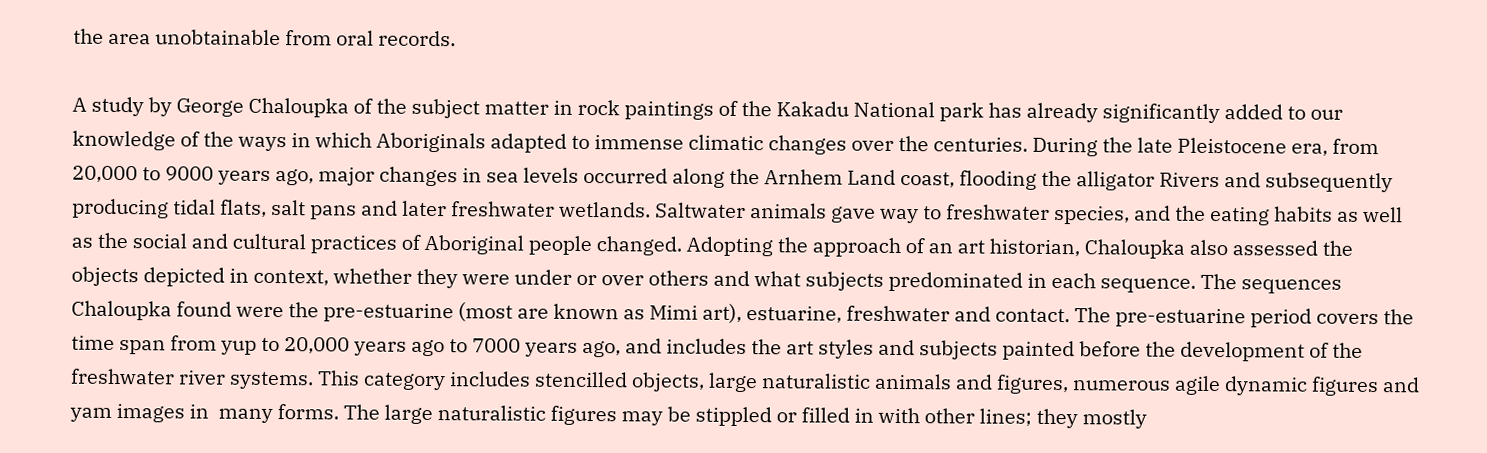the area unobtainable from oral records.

A study by George Chaloupka of the subject matter in rock paintings of the Kakadu National park has already significantly added to our knowledge of the ways in which Aboriginals adapted to immense climatic changes over the centuries. During the late Pleistocene era, from 20,000 to 9000 years ago, major changes in sea levels occurred along the Arnhem Land coast, flooding the alligator Rivers and subsequently producing tidal flats, salt pans and later freshwater wetlands. Saltwater animals gave way to freshwater species, and the eating habits as well as the social and cultural practices of Aboriginal people changed. Adopting the approach of an art historian, Chaloupka also assessed the objects depicted in context, whether they were under or over others and what subjects predominated in each sequence. The sequences Chaloupka found were the pre-estuarine (most are known as Mimi art), estuarine, freshwater and contact. The pre-estuarine period covers the time span from yup to 20,000 years ago to 7000 years ago, and includes the art styles and subjects painted before the development of the freshwater river systems. This category includes stencilled objects, large naturalistic animals and figures, numerous agile dynamic figures and yam images in  many forms. The large naturalistic figures may be stippled or filled in with other lines; they mostly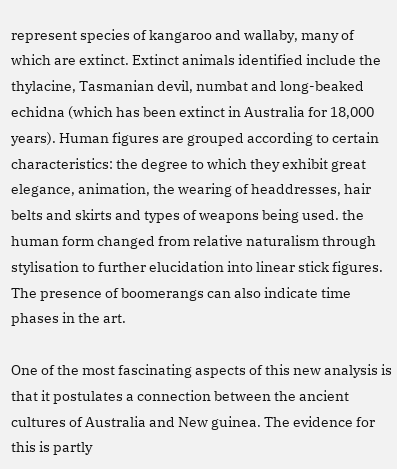represent species of kangaroo and wallaby, many of which are extinct. Extinct animals identified include the thylacine, Tasmanian devil, numbat and long-beaked echidna (which has been extinct in Australia for 18,000 years). Human figures are grouped according to certain characteristics: the degree to which they exhibit great elegance, animation, the wearing of headdresses, hair belts and skirts and types of weapons being used. the human form changed from relative naturalism through stylisation to further elucidation into linear stick figures. The presence of boomerangs can also indicate time phases in the art.

One of the most fascinating aspects of this new analysis is that it postulates a connection between the ancient cultures of Australia and New guinea. The evidence for this is partly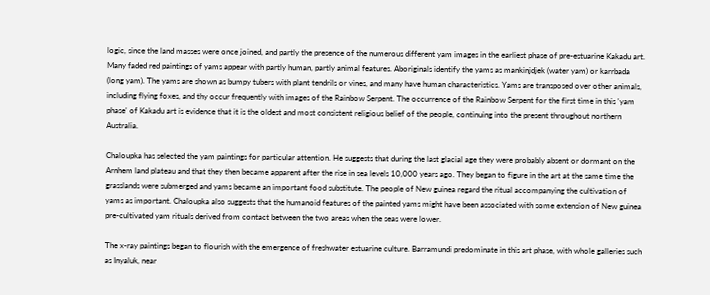logic, since the land masses were once joined, and partly the presence of the numerous different yam images in the earliest phase of pre-estuarine Kakadu art. Many faded red paintings of yams appear with partly human, partly animal features. Aboriginals identify the yams as mankinjdjek (water yam) or karrbada (long yam). The yams are shown as bumpy tubers with plant tendrils or vines, and many have human characteristics. Yams are transposed over other animals, including flying foxes, and thy occur frequently with images of the Rainbow Serpent. The occurrence of the Rainbow Serpent for the first time in this 'yam phase' of Kakadu art is evidence that it is the oldest and most consistent religious belief of the people, continuing into the present throughout northern Australia.

Chaloupka has selected the yam paintings for particular attention. He suggests that during the last glacial age they were probably absent or dormant on the Arnhem land plateau and that they then became apparent after the rise in sea levels 10,000 years ago. They began to figure in the art at the same time the grasslands were submerged and yams became an important food substitute. The people of New guinea regard the ritual accompanying the cultivation of yams as important. Chaloupka also suggests that the humanoid features of the painted yams might have been associated with some extension of New guinea pre-cultivated yam rituals derived from contact between the two areas when the seas were lower.

The x-ray paintings began to flourish with the emergence of freshwater estuarine culture. Barramundi predominate in this art phase, with whole galleries such as Inyaluk, near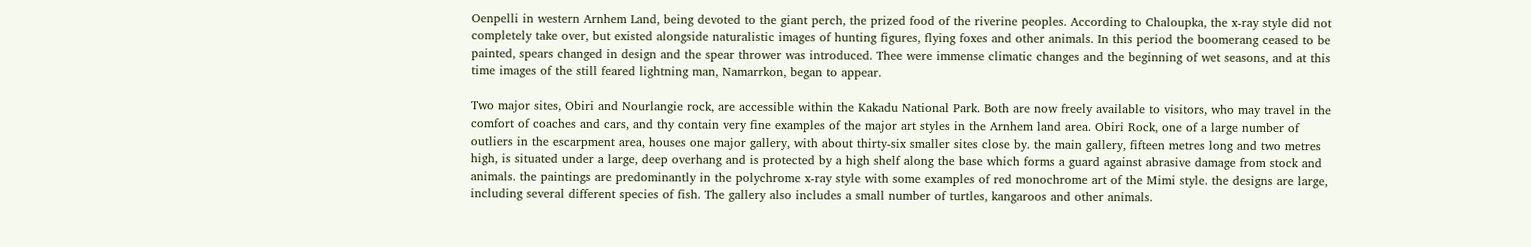Oenpelli in western Arnhem Land, being devoted to the giant perch, the prized food of the riverine peoples. According to Chaloupka, the x-ray style did not completely take over, but existed alongside naturalistic images of hunting figures, flying foxes and other animals. In this period the boomerang ceased to be painted, spears changed in design and the spear thrower was introduced. Thee were immense climatic changes and the beginning of wet seasons, and at this time images of the still feared lightning man, Namarrkon, began to appear.

Two major sites, Obiri and Nourlangie rock, are accessible within the Kakadu National Park. Both are now freely available to visitors, who may travel in the comfort of coaches and cars, and thy contain very fine examples of the major art styles in the Arnhem land area. Obiri Rock, one of a large number of outliers in the escarpment area, houses one major gallery, with about thirty-six smaller sites close by. the main gallery, fifteen metres long and two metres high, is situated under a large, deep overhang and is protected by a high shelf along the base which forms a guard against abrasive damage from stock and animals. the paintings are predominantly in the polychrome x-ray style with some examples of red monochrome art of the Mimi style. the designs are large, including several different species of fish. The gallery also includes a small number of turtles, kangaroos and other animals.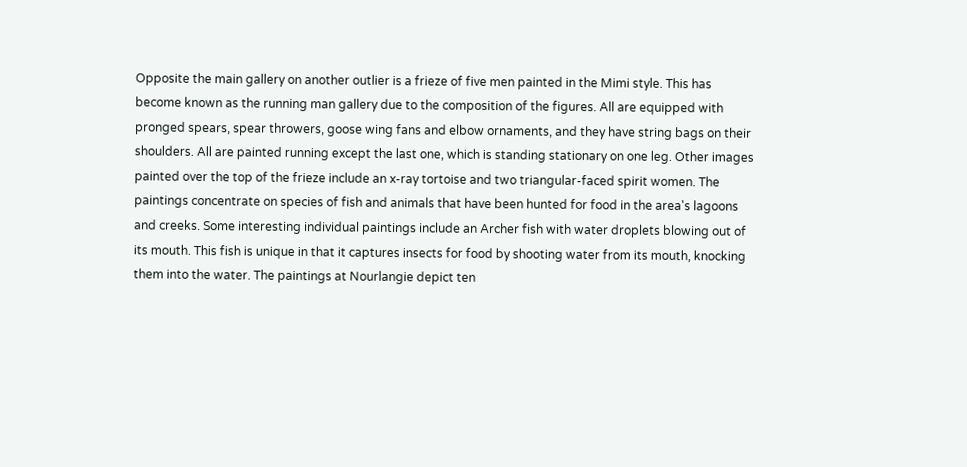Opposite the main gallery on another outlier is a frieze of five men painted in the Mimi style. This has become known as the running man gallery due to the composition of the figures. All are equipped with pronged spears, spear throwers, goose wing fans and elbow ornaments, and they have string bags on their shoulders. All are painted running except the last one, which is standing stationary on one leg. Other images painted over the top of the frieze include an x-ray tortoise and two triangular-faced spirit women. The paintings concentrate on species of fish and animals that have been hunted for food in the area's lagoons and creeks. Some interesting individual paintings include an Archer fish with water droplets blowing out of its mouth. This fish is unique in that it captures insects for food by shooting water from its mouth, knocking them into the water. The paintings at Nourlangie depict ten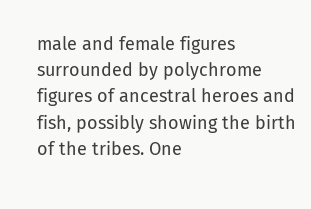male and female figures surrounded by polychrome figures of ancestral heroes and fish, possibly showing the birth of the tribes. One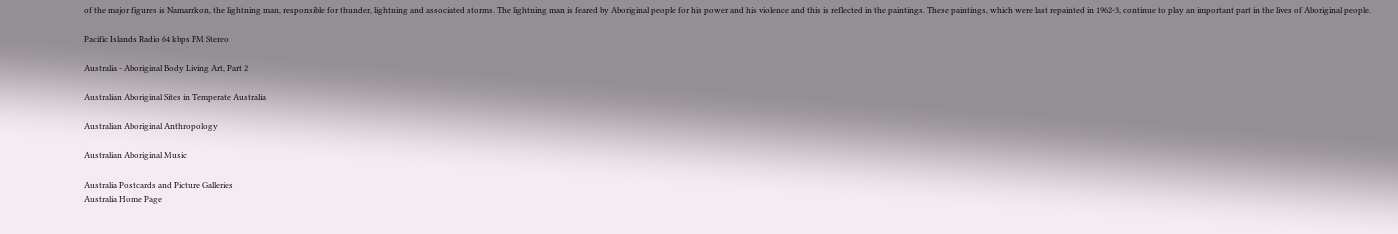of the major figures is Namarrkon, the lightning man, responsible for thunder, lightning and associated storms. The lightning man is feared by Aboriginal people for his power and his violence and this is reflected in the paintings. These paintings, which were last repainted in 1962-3, continue to play an important part in the lives of Aboriginal people.

Pacific Islands Radio 64 kbps FM Stereo

Australia - Aboriginal Body Living Art, Part 2

Australian Aboriginal Sites in Temperate Australia

Australian Aboriginal Anthropology

Australian Aboriginal Music

Australia Postcards and Picture Galleries
Australia Home Page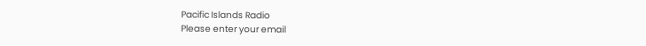Pacific Islands Radio
Please enter your email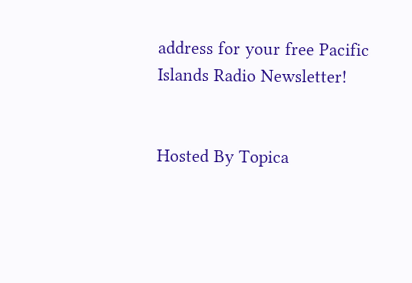address for your free Pacific Islands Radio Newsletter!


Hosted By Topica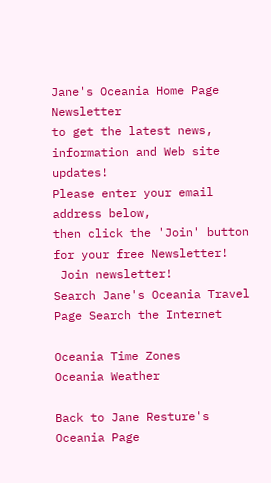Jane's Oceania Home Page Newsletter
to get the latest news, information and Web site updates!
Please enter your email address below,
then click the 'Join' button
for your free Newsletter!
 Join newsletter!
Search Jane's Oceania Travel Page Search the Internet

Oceania Time Zones
Oceania Weather

Back to Jane Resture's Oceania Page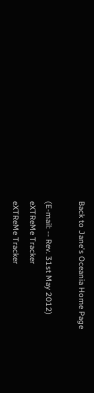Back to Jane's Oceania Home Page

(E-mail: -- Rev. 31st May 2012)
eXTReMe Tracker
eXTReMe Tracker